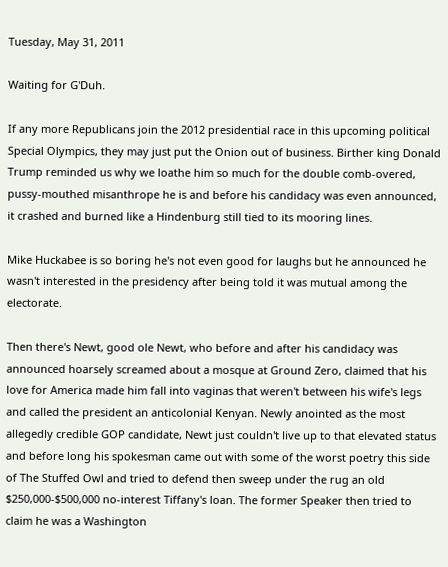Tuesday, May 31, 2011

Waiting for G'Duh.

If any more Republicans join the 2012 presidential race in this upcoming political Special Olympics, they may just put the Onion out of business. Birther king Donald Trump reminded us why we loathe him so much for the double comb-overed, pussy-mouthed misanthrope he is and before his candidacy was even announced, it crashed and burned like a Hindenburg still tied to its mooring lines.

Mike Huckabee is so boring he's not even good for laughs but he announced he wasn't interested in the presidency after being told it was mutual among the electorate.

Then there's Newt, good ole Newt, who before and after his candidacy was announced hoarsely screamed about a mosque at Ground Zero, claimed that his love for America made him fall into vaginas that weren't between his wife's legs and called the president an anticolonial Kenyan. Newly anointed as the most allegedly credible GOP candidate, Newt just couldn't live up to that elevated status and before long his spokesman came out with some of the worst poetry this side of The Stuffed Owl and tried to defend then sweep under the rug an old $250,000-$500,000 no-interest Tiffany's loan. The former Speaker then tried to claim he was a Washington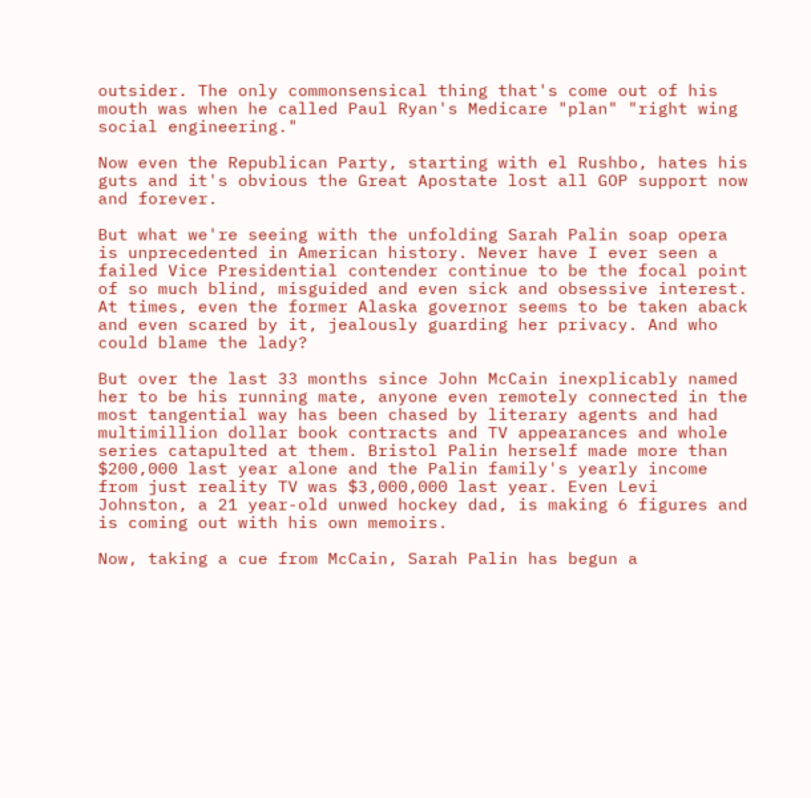outsider. The only commonsensical thing that's come out of his mouth was when he called Paul Ryan's Medicare "plan" "right wing social engineering."

Now even the Republican Party, starting with el Rushbo, hates his guts and it's obvious the Great Apostate lost all GOP support now and forever.

But what we're seeing with the unfolding Sarah Palin soap opera is unprecedented in American history. Never have I ever seen a failed Vice Presidential contender continue to be the focal point of so much blind, misguided and even sick and obsessive interest. At times, even the former Alaska governor seems to be taken aback and even scared by it, jealously guarding her privacy. And who could blame the lady?

But over the last 33 months since John McCain inexplicably named her to be his running mate, anyone even remotely connected in the most tangential way has been chased by literary agents and had multimillion dollar book contracts and TV appearances and whole series catapulted at them. Bristol Palin herself made more than $200,000 last year alone and the Palin family's yearly income from just reality TV was $3,000,000 last year. Even Levi Johnston, a 21 year-old unwed hockey dad, is making 6 figures and is coming out with his own memoirs.

Now, taking a cue from McCain, Sarah Palin has begun a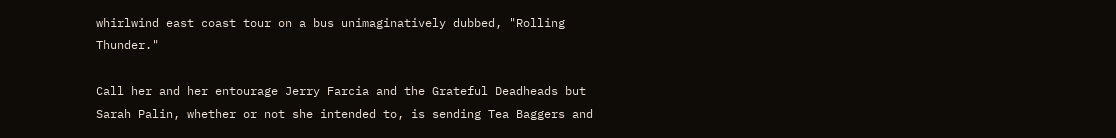whirlwind east coast tour on a bus unimaginatively dubbed, "Rolling Thunder."

Call her and her entourage Jerry Farcia and the Grateful Deadheads but Sarah Palin, whether or not she intended to, is sending Tea Baggers and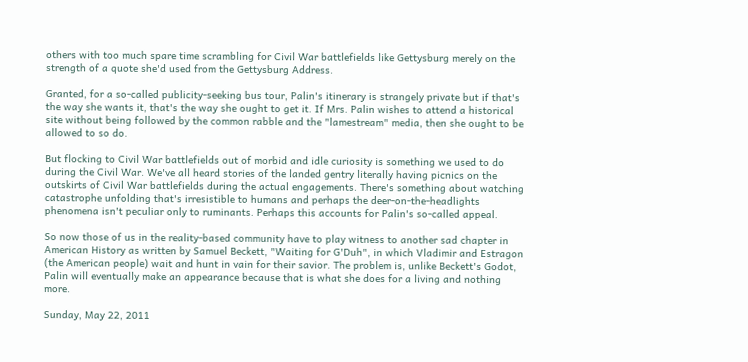others with too much spare time scrambling for Civil War battlefields like Gettysburg merely on the strength of a quote she'd used from the Gettysburg Address.

Granted, for a so-called publicity-seeking bus tour, Palin's itinerary is strangely private but if that's the way she wants it, that's the way she ought to get it. If Mrs. Palin wishes to attend a historical site without being followed by the common rabble and the "lamestream" media, then she ought to be allowed to so do.

But flocking to Civil War battlefields out of morbid and idle curiosity is something we used to do during the Civil War. We've all heard stories of the landed gentry literally having picnics on the outskirts of Civil War battlefields during the actual engagements. There's something about watching catastrophe unfolding that's irresistible to humans and perhaps the deer-on-the-headlights phenomena isn't peculiar only to ruminants. Perhaps this accounts for Palin's so-called appeal.

So now those of us in the reality-based community have to play witness to another sad chapter in American History as written by Samuel Beckett, "Waiting for G'Duh", in which Vladimir and Estragon (the American people) wait and hunt in vain for their savior. The problem is, unlike Beckett's Godot, Palin will eventually make an appearance because that is what she does for a living and nothing more.

Sunday, May 22, 2011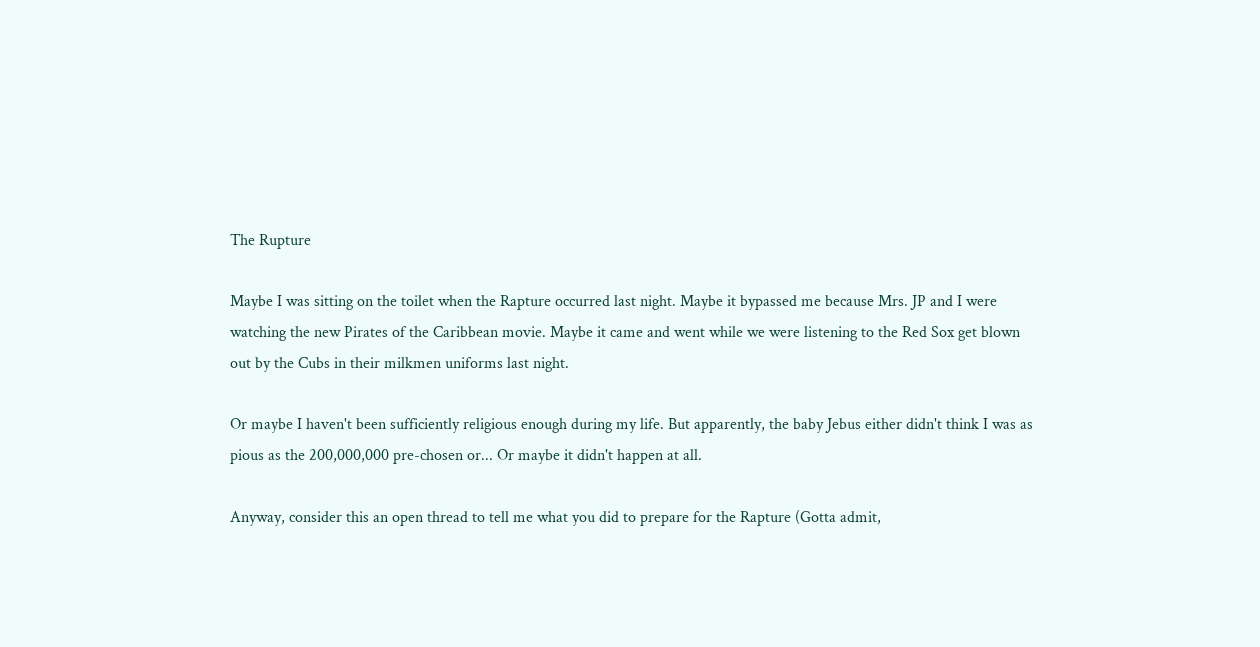The Rupture

Maybe I was sitting on the toilet when the Rapture occurred last night. Maybe it bypassed me because Mrs. JP and I were watching the new Pirates of the Caribbean movie. Maybe it came and went while we were listening to the Red Sox get blown out by the Cubs in their milkmen uniforms last night.

Or maybe I haven't been sufficiently religious enough during my life. But apparently, the baby Jebus either didn't think I was as pious as the 200,000,000 pre-chosen or... Or maybe it didn't happen at all.

Anyway, consider this an open thread to tell me what you did to prepare for the Rapture (Gotta admit,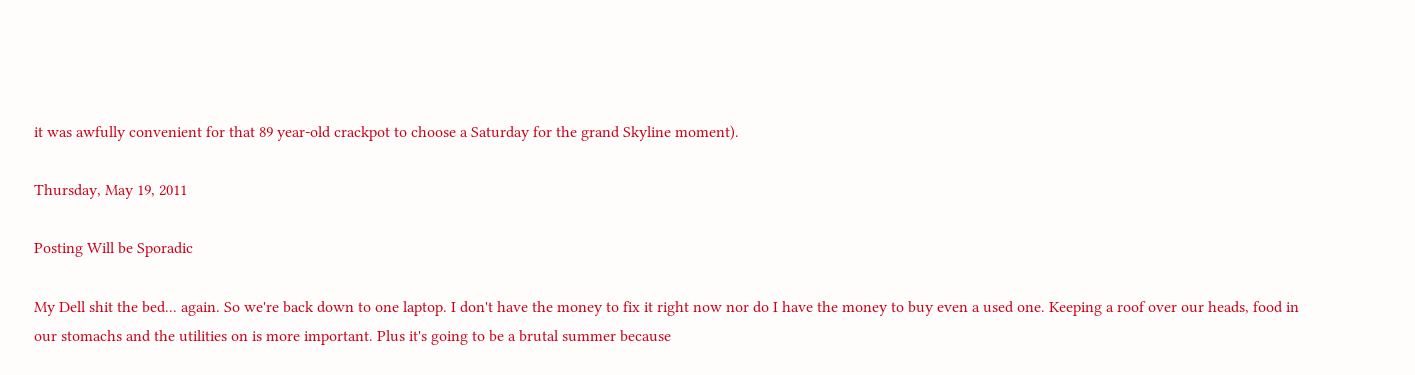it was awfully convenient for that 89 year-old crackpot to choose a Saturday for the grand Skyline moment).

Thursday, May 19, 2011

Posting Will be Sporadic

My Dell shit the bed... again. So we're back down to one laptop. I don't have the money to fix it right now nor do I have the money to buy even a used one. Keeping a roof over our heads, food in our stomachs and the utilities on is more important. Plus it's going to be a brutal summer because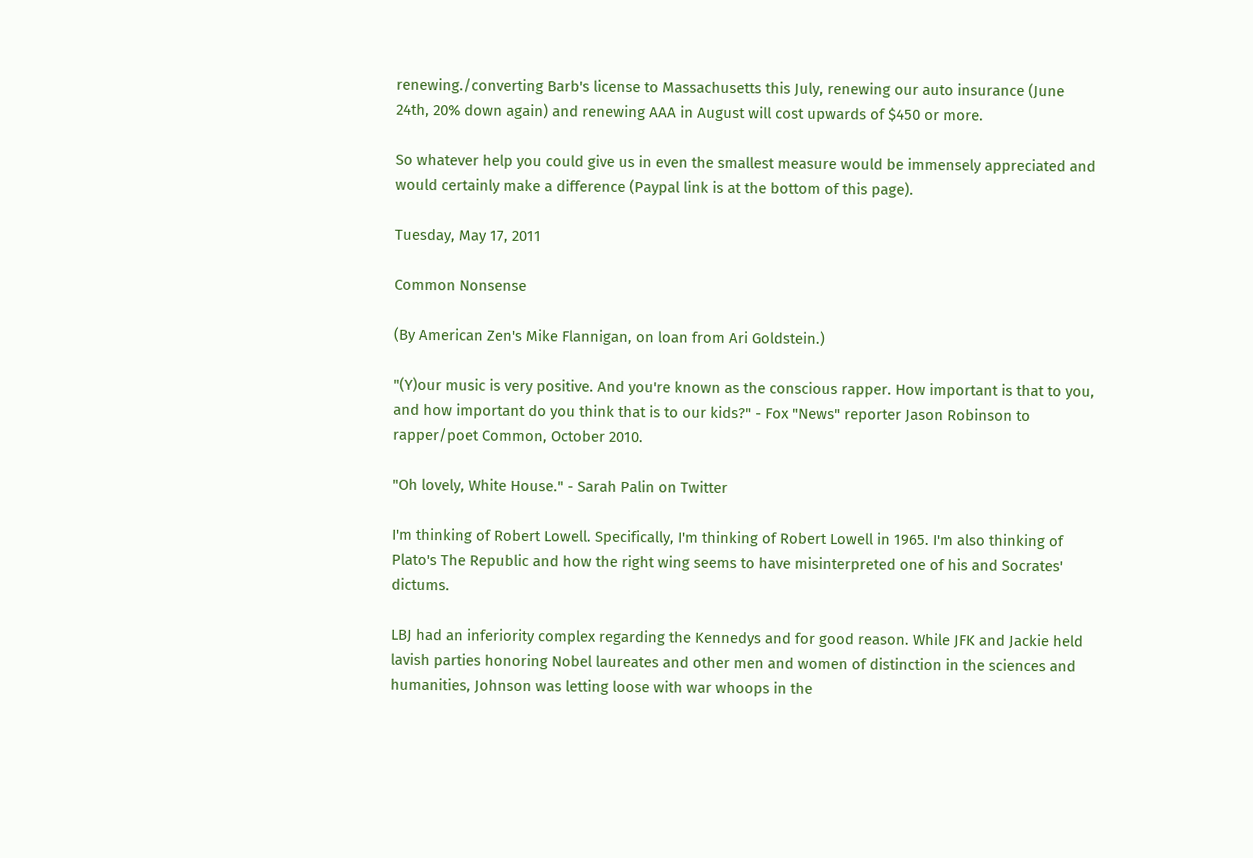renewing./converting Barb's license to Massachusetts this July, renewing our auto insurance (June 24th, 20% down again) and renewing AAA in August will cost upwards of $450 or more.

So whatever help you could give us in even the smallest measure would be immensely appreciated and would certainly make a difference (Paypal link is at the bottom of this page).

Tuesday, May 17, 2011

Common Nonsense

(By American Zen's Mike Flannigan, on loan from Ari Goldstein.)

"(Y)our music is very positive. And you're known as the conscious rapper. How important is that to you, and how important do you think that is to our kids?" - Fox "News" reporter Jason Robinson to rapper/poet Common, October 2010.

"Oh lovely, White House." - Sarah Palin on Twitter

I'm thinking of Robert Lowell. Specifically, I'm thinking of Robert Lowell in 1965. I'm also thinking of Plato's The Republic and how the right wing seems to have misinterpreted one of his and Socrates' dictums.

LBJ had an inferiority complex regarding the Kennedys and for good reason. While JFK and Jackie held lavish parties honoring Nobel laureates and other men and women of distinction in the sciences and humanities, Johnson was letting loose with war whoops in the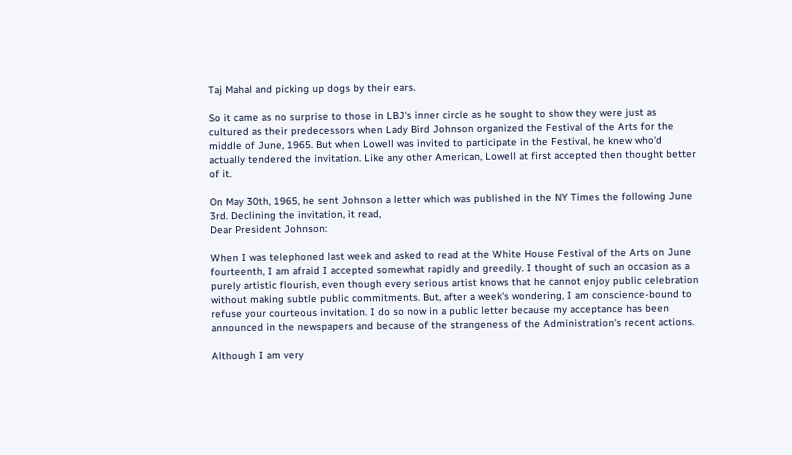Taj Mahal and picking up dogs by their ears.

So it came as no surprise to those in LBJ's inner circle as he sought to show they were just as cultured as their predecessors when Lady Bird Johnson organized the Festival of the Arts for the middle of June, 1965. But when Lowell was invited to participate in the Festival, he knew who'd actually tendered the invitation. Like any other American, Lowell at first accepted then thought better of it.

On May 30th, 1965, he sent Johnson a letter which was published in the NY Times the following June 3rd. Declining the invitation, it read,
Dear President Johnson:

When I was telephoned last week and asked to read at the White House Festival of the Arts on June fourteenth, I am afraid I accepted somewhat rapidly and greedily. I thought of such an occasion as a purely artistic flourish, even though every serious artist knows that he cannot enjoy public celebration without making subtle public commitments. But, after a week's wondering, I am conscience-bound to refuse your courteous invitation. I do so now in a public letter because my acceptance has been announced in the newspapers and because of the strangeness of the Administration's recent actions.

Although I am very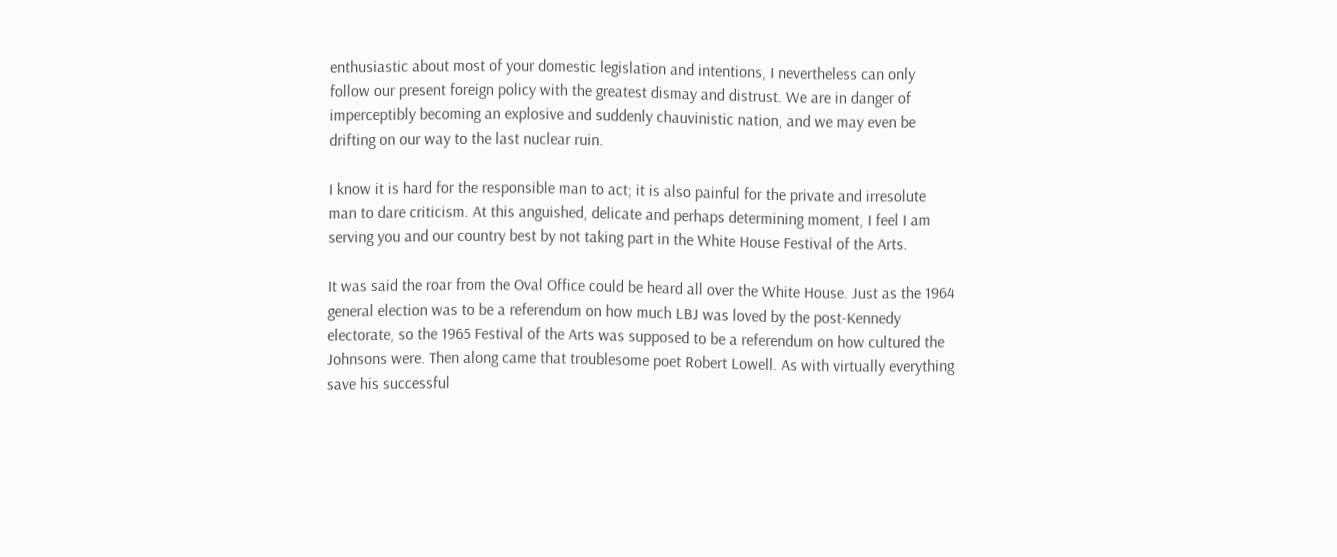enthusiastic about most of your domestic legislation and intentions, I nevertheless can only follow our present foreign policy with the greatest dismay and distrust. We are in danger of imperceptibly becoming an explosive and suddenly chauvinistic nation, and we may even be drifting on our way to the last nuclear ruin.

I know it is hard for the responsible man to act; it is also painful for the private and irresolute man to dare criticism. At this anguished, delicate and perhaps determining moment, I feel I am serving you and our country best by not taking part in the White House Festival of the Arts.

It was said the roar from the Oval Office could be heard all over the White House. Just as the 1964 general election was to be a referendum on how much LBJ was loved by the post-Kennedy electorate, so the 1965 Festival of the Arts was supposed to be a referendum on how cultured the Johnsons were. Then along came that troublesome poet Robert Lowell. As with virtually everything save his successful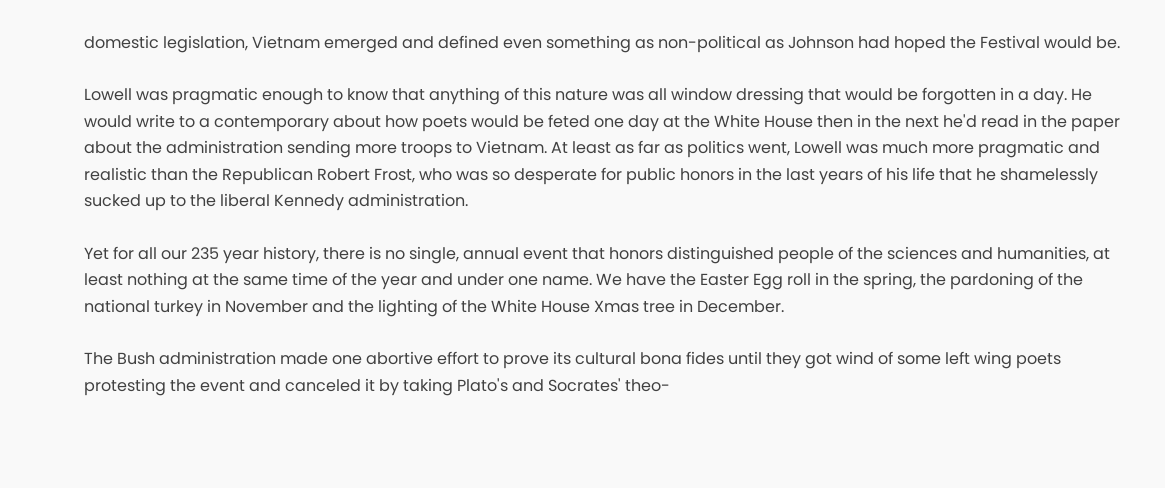domestic legislation, Vietnam emerged and defined even something as non-political as Johnson had hoped the Festival would be.

Lowell was pragmatic enough to know that anything of this nature was all window dressing that would be forgotten in a day. He would write to a contemporary about how poets would be feted one day at the White House then in the next he'd read in the paper about the administration sending more troops to Vietnam. At least as far as politics went, Lowell was much more pragmatic and realistic than the Republican Robert Frost, who was so desperate for public honors in the last years of his life that he shamelessly sucked up to the liberal Kennedy administration.

Yet for all our 235 year history, there is no single, annual event that honors distinguished people of the sciences and humanities, at least nothing at the same time of the year and under one name. We have the Easter Egg roll in the spring, the pardoning of the national turkey in November and the lighting of the White House Xmas tree in December.

The Bush administration made one abortive effort to prove its cultural bona fides until they got wind of some left wing poets protesting the event and canceled it by taking Plato's and Socrates' theo-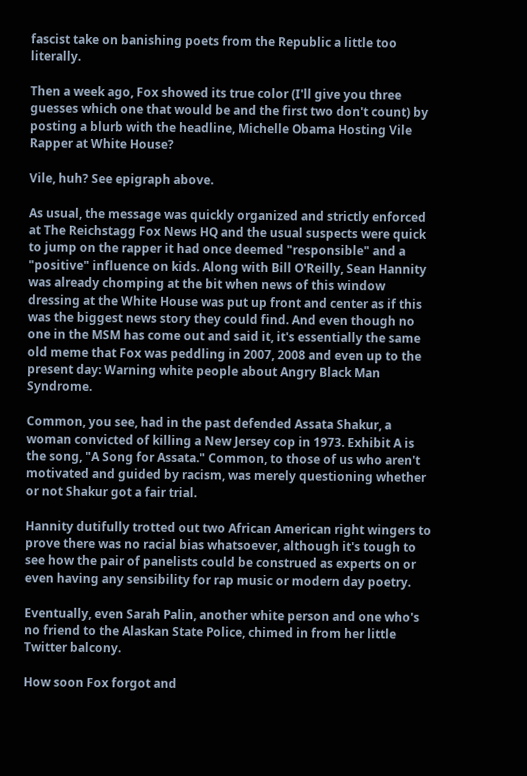fascist take on banishing poets from the Republic a little too literally.

Then a week ago, Fox showed its true color (I'll give you three guesses which one that would be and the first two don't count) by posting a blurb with the headline, Michelle Obama Hosting Vile Rapper at White House?

Vile, huh? See epigraph above.

As usual, the message was quickly organized and strictly enforced at The Reichstagg Fox News HQ and the usual suspects were quick to jump on the rapper it had once deemed "responsible" and a "positive" influence on kids. Along with Bill O'Reilly, Sean Hannity was already chomping at the bit when news of this window dressing at the White House was put up front and center as if this was the biggest news story they could find. And even though no one in the MSM has come out and said it, it's essentially the same old meme that Fox was peddling in 2007, 2008 and even up to the present day: Warning white people about Angry Black Man Syndrome.

Common, you see, had in the past defended Assata Shakur, a woman convicted of killing a New Jersey cop in 1973. Exhibit A is the song, "A Song for Assata." Common, to those of us who aren't motivated and guided by racism, was merely questioning whether or not Shakur got a fair trial.

Hannity dutifully trotted out two African American right wingers to prove there was no racial bias whatsoever, although it's tough to see how the pair of panelists could be construed as experts on or even having any sensibility for rap music or modern day poetry.

Eventually, even Sarah Palin, another white person and one who's no friend to the Alaskan State Police, chimed in from her little Twitter balcony.

How soon Fox forgot and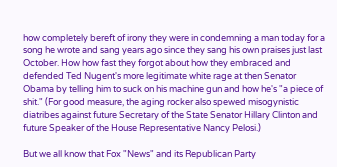how completely bereft of irony they were in condemning a man today for a song he wrote and sang years ago since they sang his own praises just last October. How how fast they forgot about how they embraced and defended Ted Nugent's more legitimate white rage at then Senator Obama by telling him to suck on his machine gun and how he's "a piece of shit." (For good measure, the aging rocker also spewed misogynistic diatribes against future Secretary of the State Senator Hillary Clinton and future Speaker of the House Representative Nancy Pelosi.)

But we all know that Fox "News" and its Republican Party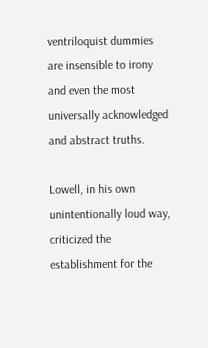ventriloquist dummies are insensible to irony and even the most universally acknowledged and abstract truths.

Lowell, in his own unintentionally loud way, criticized the establishment for the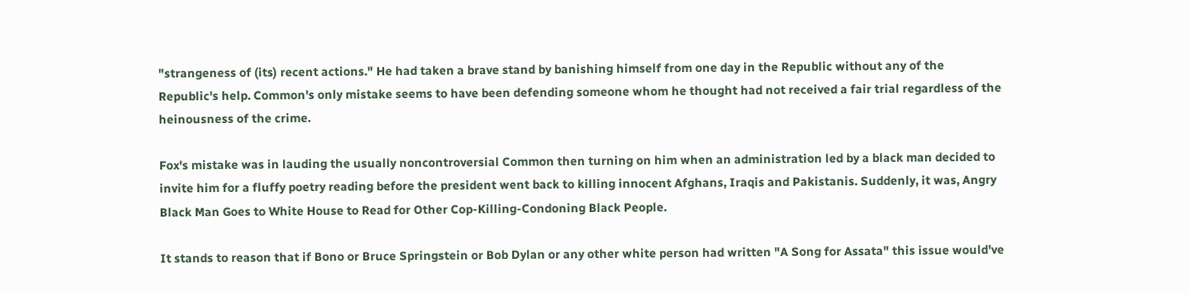"strangeness of (its) recent actions." He had taken a brave stand by banishing himself from one day in the Republic without any of the Republic's help. Common's only mistake seems to have been defending someone whom he thought had not received a fair trial regardless of the heinousness of the crime.

Fox's mistake was in lauding the usually noncontroversial Common then turning on him when an administration led by a black man decided to invite him for a fluffy poetry reading before the president went back to killing innocent Afghans, Iraqis and Pakistanis. Suddenly, it was, Angry Black Man Goes to White House to Read for Other Cop-Killing-Condoning Black People.

It stands to reason that if Bono or Bruce Springstein or Bob Dylan or any other white person had written "A Song for Assata" this issue would've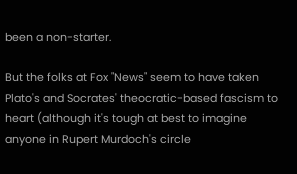been a non-starter.

But the folks at Fox "News" seem to have taken Plato's and Socrates' theocratic-based fascism to heart (although it's tough at best to imagine anyone in Rupert Murdoch's circle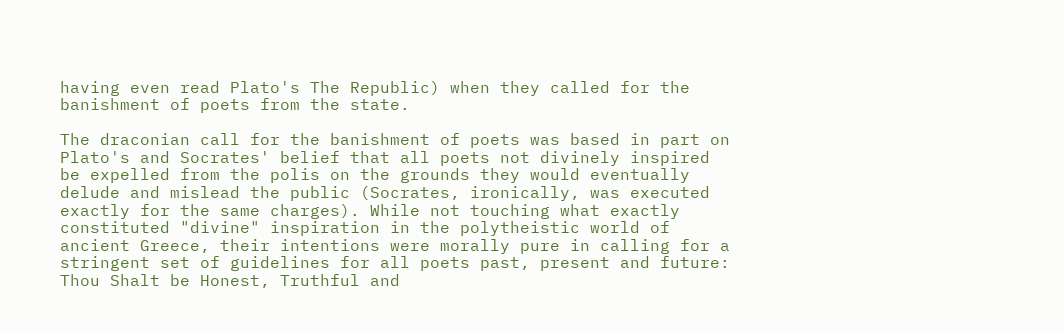having even read Plato's The Republic) when they called for the banishment of poets from the state.

The draconian call for the banishment of poets was based in part on Plato's and Socrates' belief that all poets not divinely inspired be expelled from the polis on the grounds they would eventually delude and mislead the public (Socrates, ironically, was executed exactly for the same charges). While not touching what exactly constituted "divine" inspiration in the polytheistic world of ancient Greece, their intentions were morally pure in calling for a stringent set of guidelines for all poets past, present and future: Thou Shalt be Honest, Truthful and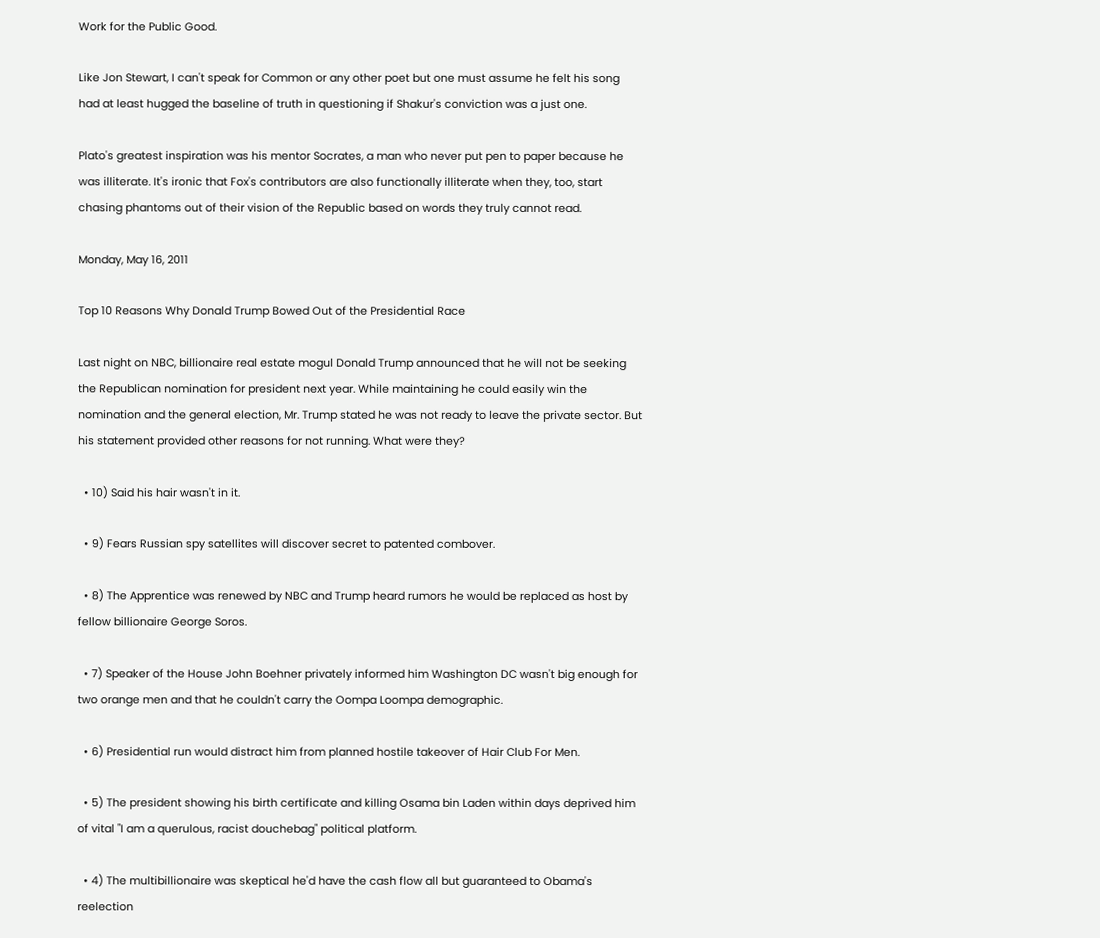Work for the Public Good.

Like Jon Stewart, I can't speak for Common or any other poet but one must assume he felt his song had at least hugged the baseline of truth in questioning if Shakur's conviction was a just one.

Plato's greatest inspiration was his mentor Socrates, a man who never put pen to paper because he was illiterate. It's ironic that Fox's contributors are also functionally illiterate when they, too, start chasing phantoms out of their vision of the Republic based on words they truly cannot read.

Monday, May 16, 2011

Top 10 Reasons Why Donald Trump Bowed Out of the Presidential Race

Last night on NBC, billionaire real estate mogul Donald Trump announced that he will not be seeking the Republican nomination for president next year. While maintaining he could easily win the nomination and the general election, Mr. Trump stated he was not ready to leave the private sector. But his statement provided other reasons for not running. What were they?

  • 10) Said his hair wasn't in it.

  • 9) Fears Russian spy satellites will discover secret to patented combover.

  • 8) The Apprentice was renewed by NBC and Trump heard rumors he would be replaced as host by fellow billionaire George Soros.

  • 7) Speaker of the House John Boehner privately informed him Washington DC wasn't big enough for two orange men and that he couldn't carry the Oompa Loompa demographic.

  • 6) Presidential run would distract him from planned hostile takeover of Hair Club For Men.

  • 5) The president showing his birth certificate and killing Osama bin Laden within days deprived him of vital "I am a querulous, racist douchebag" political platform.

  • 4) The multibillionaire was skeptical he'd have the cash flow all but guaranteed to Obama's reelection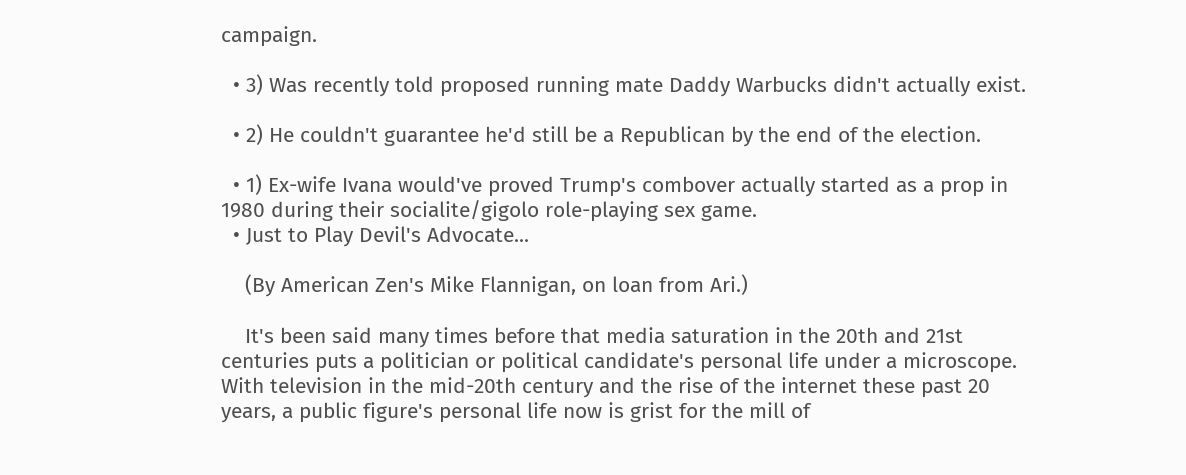campaign.

  • 3) Was recently told proposed running mate Daddy Warbucks didn't actually exist.

  • 2) He couldn't guarantee he'd still be a Republican by the end of the election.

  • 1) Ex-wife Ivana would've proved Trump's combover actually started as a prop in 1980 during their socialite/gigolo role-playing sex game.
  • Just to Play Devil's Advocate...

    (By American Zen's Mike Flannigan, on loan from Ari.)

    It's been said many times before that media saturation in the 20th and 21st centuries puts a politician or political candidate's personal life under a microscope. With television in the mid-20th century and the rise of the internet these past 20 years, a public figure's personal life now is grist for the mill of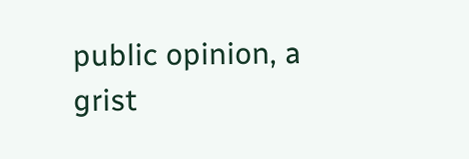public opinion, a grist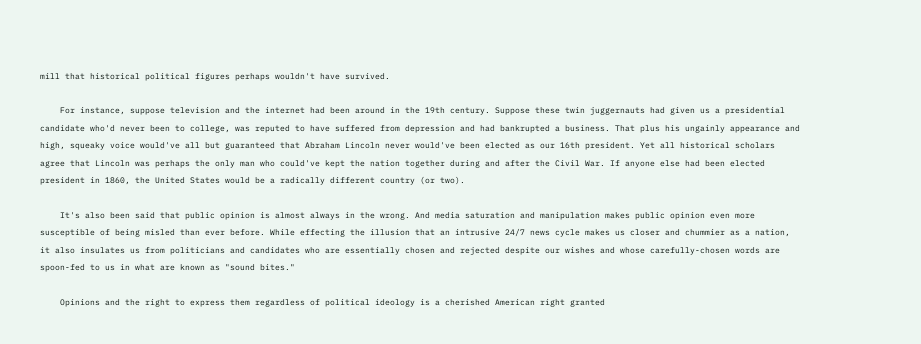mill that historical political figures perhaps wouldn't have survived.

    For instance, suppose television and the internet had been around in the 19th century. Suppose these twin juggernauts had given us a presidential candidate who'd never been to college, was reputed to have suffered from depression and had bankrupted a business. That plus his ungainly appearance and high, squeaky voice would've all but guaranteed that Abraham Lincoln never would've been elected as our 16th president. Yet all historical scholars agree that Lincoln was perhaps the only man who could've kept the nation together during and after the Civil War. If anyone else had been elected president in 1860, the United States would be a radically different country (or two).

    It's also been said that public opinion is almost always in the wrong. And media saturation and manipulation makes public opinion even more susceptible of being misled than ever before. While effecting the illusion that an intrusive 24/7 news cycle makes us closer and chummier as a nation, it also insulates us from politicians and candidates who are essentially chosen and rejected despite our wishes and whose carefully-chosen words are spoon-fed to us in what are known as "sound bites."

    Opinions and the right to express them regardless of political ideology is a cherished American right granted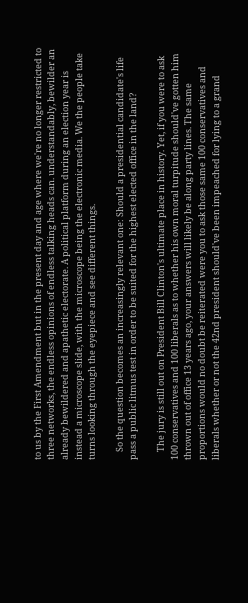to us by the First Amendment but in the present day and age where we're no longer restricted to three networks, the endless opinions of endless talking heads can. understandably, bewilder an already bewildered and apathetic electorate. A political platform during an election year is instead a microscope slide, with the microscope being the electronic media. We the people take turns looking through the eyepiece and see different things.

    So the question becomes an increasingly relevant one: Should a presidential candidate's life pass a public litmus test in order to be suited for the highest elected office in the land?

    The jury is still out on President Bill Clinton's ultimate place in history. Yet, if you were to ask 100 conservatives and 100 liberals as to whether his own moral turpitude should've gotten him thrown out of office 13 years ago, your answers will likely be along party lines. The same proportions would no doubt be reiterated were you to ask those same 100 conservatives and liberals whether or not the 42nd president should've been impeached for lying to a grand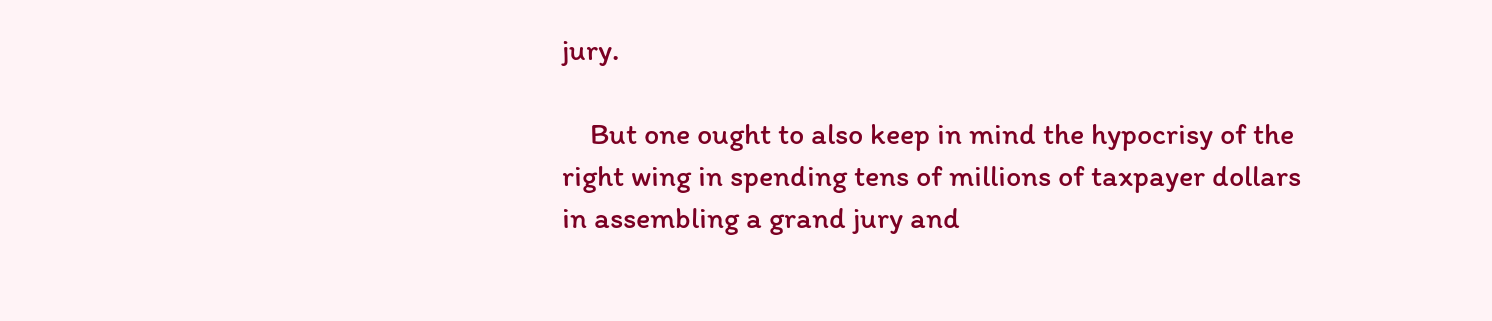jury.

    But one ought to also keep in mind the hypocrisy of the right wing in spending tens of millions of taxpayer dollars in assembling a grand jury and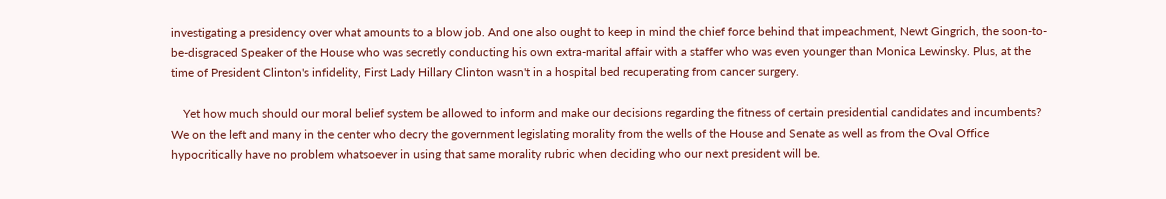investigating a presidency over what amounts to a blow job. And one also ought to keep in mind the chief force behind that impeachment, Newt Gingrich, the soon-to-be-disgraced Speaker of the House who was secretly conducting his own extra-marital affair with a staffer who was even younger than Monica Lewinsky. Plus, at the time of President Clinton's infidelity, First Lady Hillary Clinton wasn't in a hospital bed recuperating from cancer surgery.

    Yet how much should our moral belief system be allowed to inform and make our decisions regarding the fitness of certain presidential candidates and incumbents? We on the left and many in the center who decry the government legislating morality from the wells of the House and Senate as well as from the Oval Office hypocritically have no problem whatsoever in using that same morality rubric when deciding who our next president will be.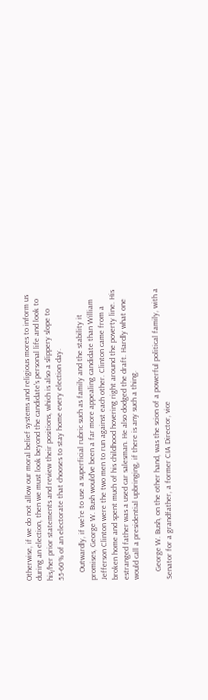Otherwise, if we do not allow our moral belief systems and religious mores to inform us during an election, then we must look beyond the candidate's personal life and look to his/her prior statements and review their positions, which is also a slippery slope to 55-60% of an electorate that chooses to stay home every election day.

    Outwardly, if we're to use a superficial rubric such as family and the stability it promises, George W. Bush would've been a far more appealing candidate than William Jefferson Clinton were the two men to run against each other. Clinton came from a broken home and spent much of his childhood hovering right around the poverty line. His estranged father was a used car salesman. He also dodged the draft. Hardly what one would call a presidential upbringing, if there is any such a thing.

    George W. Bush, on the other hand, was the scion of a powerful political family, with a Senator for a grandfather, a former CIA Director, vice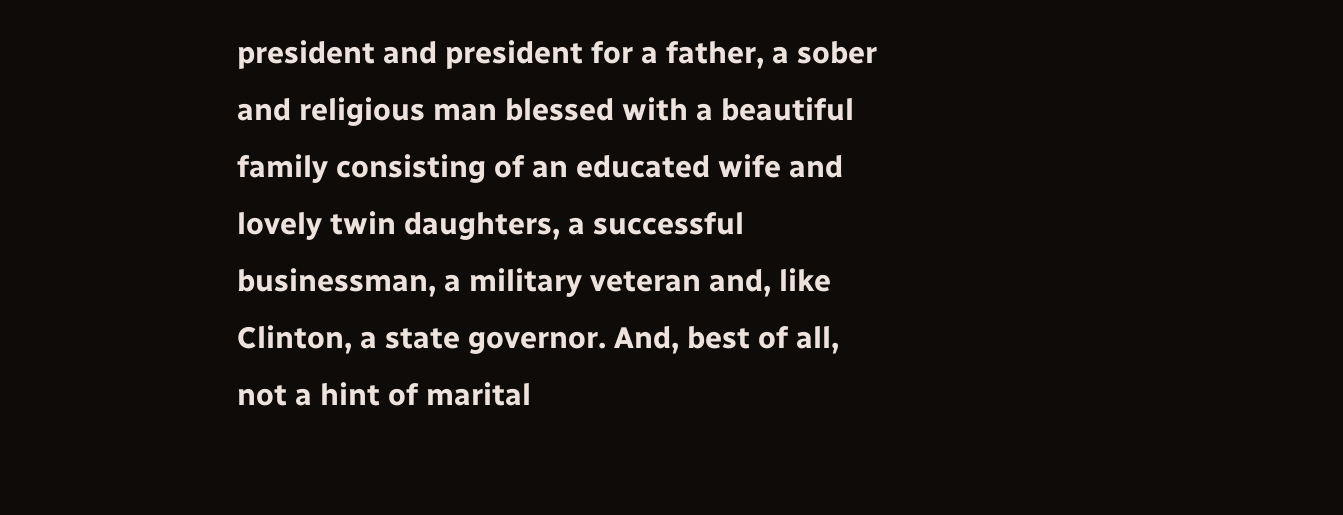president and president for a father, a sober and religious man blessed with a beautiful family consisting of an educated wife and lovely twin daughters, a successful businessman, a military veteran and, like Clinton, a state governor. And, best of all, not a hint of marital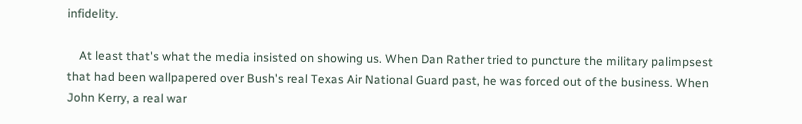infidelity.

    At least that's what the media insisted on showing us. When Dan Rather tried to puncture the military palimpsest that had been wallpapered over Bush's real Texas Air National Guard past, he was forced out of the business. When John Kerry, a real war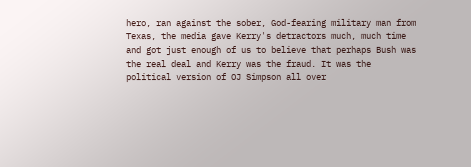hero, ran against the sober, God-fearing military man from Texas, the media gave Kerry's detractors much, much time and got just enough of us to believe that perhaps Bush was the real deal and Kerry was the fraud. It was the political version of OJ Simpson all over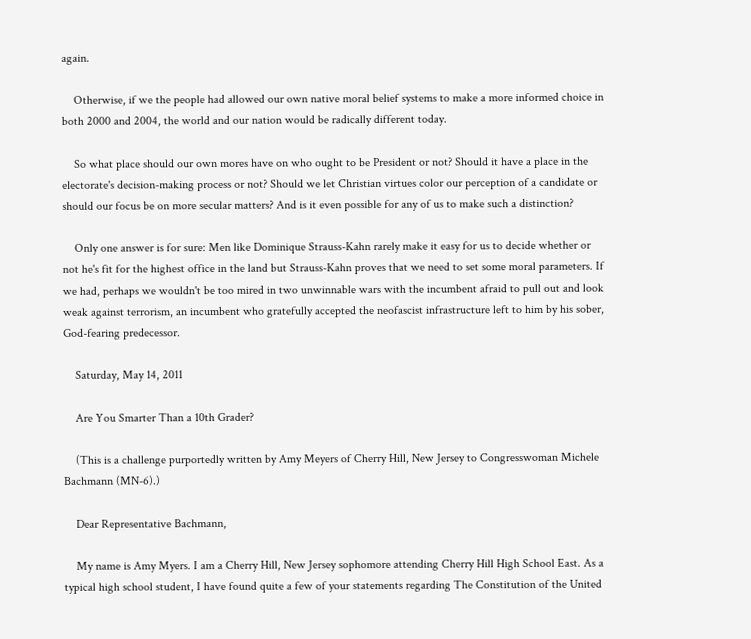again.

    Otherwise, if we the people had allowed our own native moral belief systems to make a more informed choice in both 2000 and 2004, the world and our nation would be radically different today.

    So what place should our own mores have on who ought to be President or not? Should it have a place in the electorate's decision-making process or not? Should we let Christian virtues color our perception of a candidate or should our focus be on more secular matters? And is it even possible for any of us to make such a distinction?

    Only one answer is for sure: Men like Dominique Strauss-Kahn rarely make it easy for us to decide whether or not he's fit for the highest office in the land but Strauss-Kahn proves that we need to set some moral parameters. If we had, perhaps we wouldn't be too mired in two unwinnable wars with the incumbent afraid to pull out and look weak against terrorism, an incumbent who gratefully accepted the neofascist infrastructure left to him by his sober, God-fearing predecessor.

    Saturday, May 14, 2011

    Are You Smarter Than a 10th Grader?

    (This is a challenge purportedly written by Amy Meyers of Cherry Hill, New Jersey to Congresswoman Michele Bachmann (MN-6).)

    Dear Representative Bachmann,

    My name is Amy Myers. I am a Cherry Hill, New Jersey sophomore attending Cherry Hill High School East. As a typical high school student, I have found quite a few of your statements regarding The Constitution of the United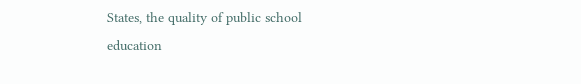States, the quality of public school education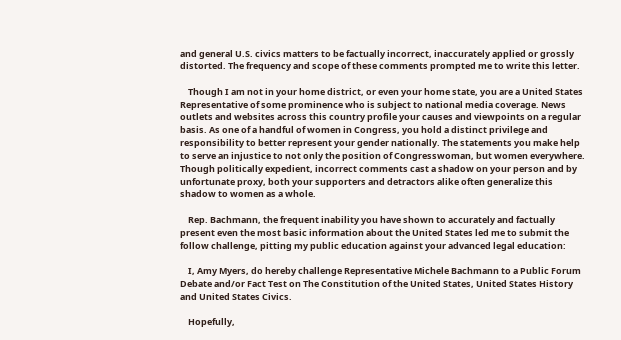and general U.S. civics matters to be factually incorrect, inaccurately applied or grossly distorted. The frequency and scope of these comments prompted me to write this letter.

    Though I am not in your home district, or even your home state, you are a United States Representative of some prominence who is subject to national media coverage. News outlets and websites across this country profile your causes and viewpoints on a regular basis. As one of a handful of women in Congress, you hold a distinct privilege and responsibility to better represent your gender nationally. The statements you make help to serve an injustice to not only the position of Congresswoman, but women everywhere. Though politically expedient, incorrect comments cast a shadow on your person and by unfortunate proxy, both your supporters and detractors alike often generalize this shadow to women as a whole.

    Rep. Bachmann, the frequent inability you have shown to accurately and factually present even the most basic information about the United States led me to submit the follow challenge, pitting my public education against your advanced legal education:

    I, Amy Myers, do hereby challenge Representative Michele Bachmann to a Public Forum Debate and/or Fact Test on The Constitution of the United States, United States History and United States Civics.

    Hopefully,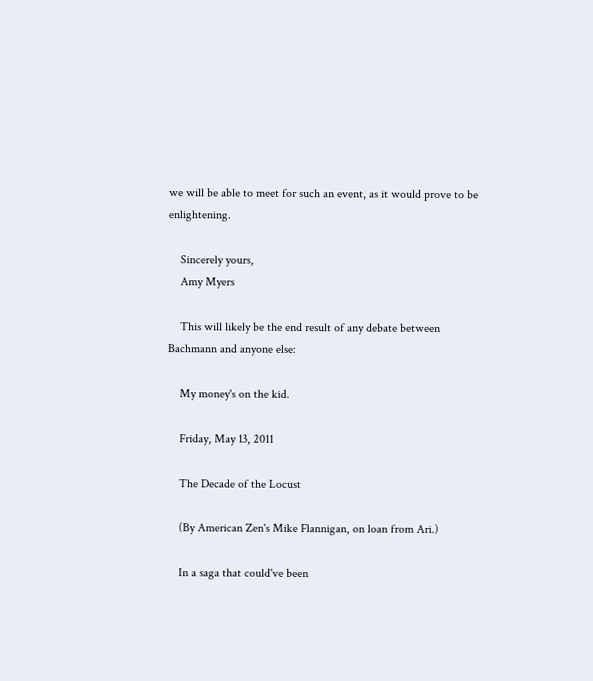we will be able to meet for such an event, as it would prove to be enlightening.

    Sincerely yours,
    Amy Myers

    This will likely be the end result of any debate between Bachmann and anyone else:

    My money's on the kid.

    Friday, May 13, 2011

    The Decade of the Locust

    (By American Zen's Mike Flannigan, on loan from Ari.)

    In a saga that could've been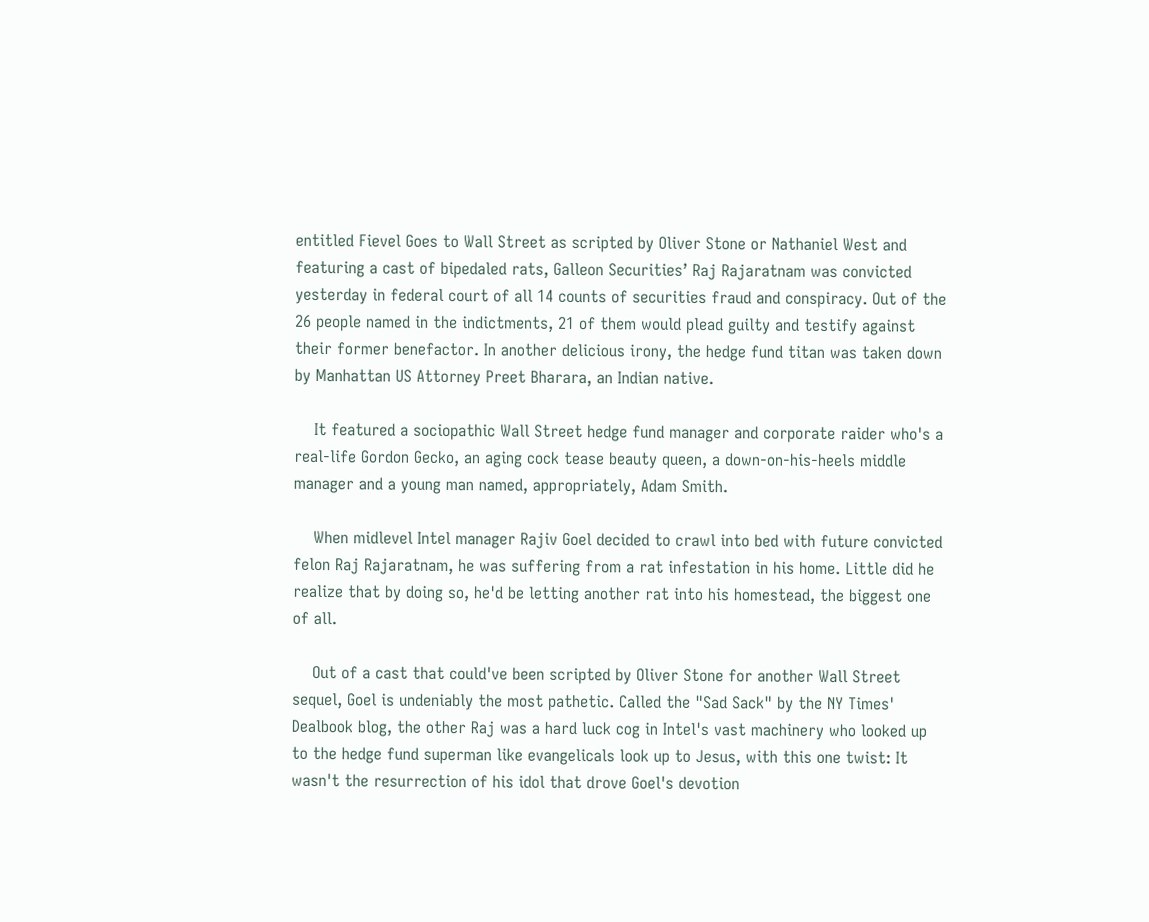entitled Fievel Goes to Wall Street as scripted by Oliver Stone or Nathaniel West and featuring a cast of bipedaled rats, Galleon Securities’ Raj Rajaratnam was convicted yesterday in federal court of all 14 counts of securities fraud and conspiracy. Out of the 26 people named in the indictments, 21 of them would plead guilty and testify against their former benefactor. In another delicious irony, the hedge fund titan was taken down by Manhattan US Attorney Preet Bharara, an Indian native.

    It featured a sociopathic Wall Street hedge fund manager and corporate raider who's a real-life Gordon Gecko, an aging cock tease beauty queen, a down-on-his-heels middle manager and a young man named, appropriately, Adam Smith.

    When midlevel Intel manager Rajiv Goel decided to crawl into bed with future convicted felon Raj Rajaratnam, he was suffering from a rat infestation in his home. Little did he realize that by doing so, he'd be letting another rat into his homestead, the biggest one of all.

    Out of a cast that could've been scripted by Oliver Stone for another Wall Street sequel, Goel is undeniably the most pathetic. Called the "Sad Sack" by the NY Times' Dealbook blog, the other Raj was a hard luck cog in Intel's vast machinery who looked up to the hedge fund superman like evangelicals look up to Jesus, with this one twist: It wasn't the resurrection of his idol that drove Goel's devotion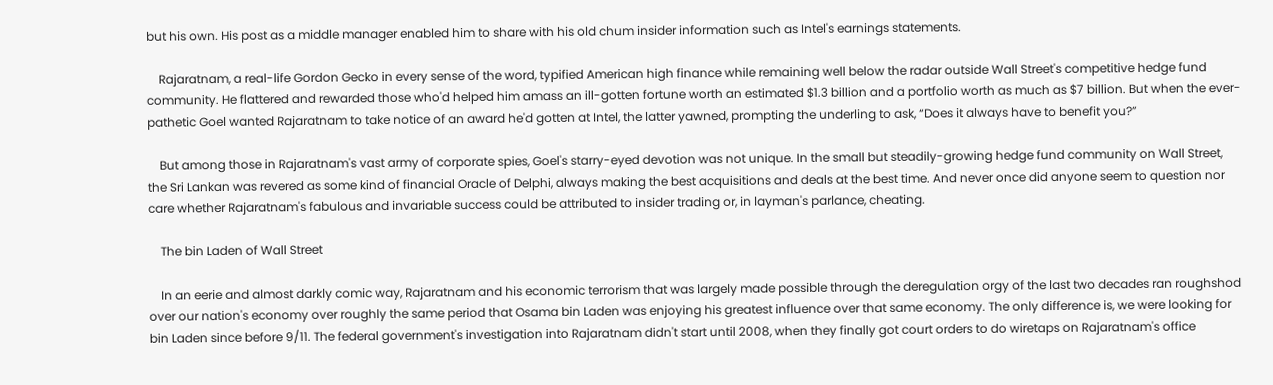but his own. His post as a middle manager enabled him to share with his old chum insider information such as Intel's earnings statements.

    Rajaratnam, a real-life Gordon Gecko in every sense of the word, typified American high finance while remaining well below the radar outside Wall Street's competitive hedge fund community. He flattered and rewarded those who'd helped him amass an ill-gotten fortune worth an estimated $1.3 billion and a portfolio worth as much as $7 billion. But when the ever-pathetic Goel wanted Rajaratnam to take notice of an award he'd gotten at Intel, the latter yawned, prompting the underling to ask, “Does it always have to benefit you?”

    But among those in Rajaratnam's vast army of corporate spies, Goel's starry-eyed devotion was not unique. In the small but steadily-growing hedge fund community on Wall Street, the Sri Lankan was revered as some kind of financial Oracle of Delphi, always making the best acquisitions and deals at the best time. And never once did anyone seem to question nor care whether Rajaratnam's fabulous and invariable success could be attributed to insider trading or, in layman's parlance, cheating.

    The bin Laden of Wall Street

    In an eerie and almost darkly comic way, Rajaratnam and his economic terrorism that was largely made possible through the deregulation orgy of the last two decades ran roughshod over our nation's economy over roughly the same period that Osama bin Laden was enjoying his greatest influence over that same economy. The only difference is, we were looking for bin Laden since before 9/11. The federal government's investigation into Rajaratnam didn't start until 2008, when they finally got court orders to do wiretaps on Rajaratnam's office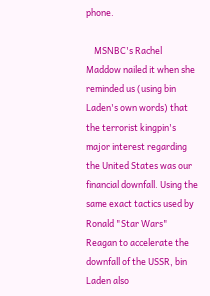phone.

    MSNBC's Rachel Maddow nailed it when she reminded us (using bin Laden's own words) that the terrorist kingpin's major interest regarding the United States was our financial downfall. Using the same exact tactics used by Ronald "Star Wars" Reagan to accelerate the downfall of the USSR, bin Laden also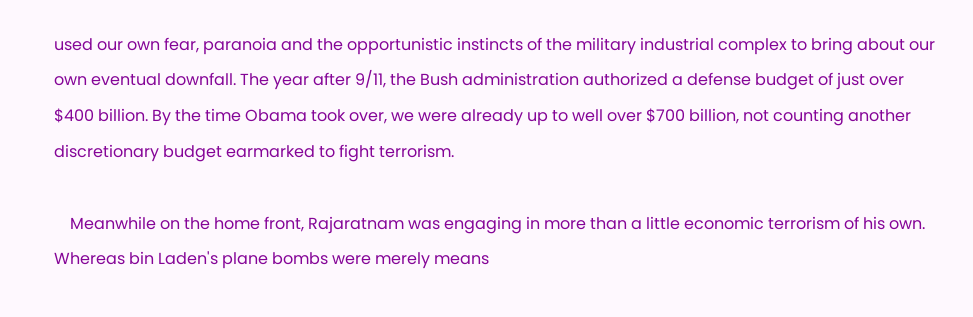used our own fear, paranoia and the opportunistic instincts of the military industrial complex to bring about our own eventual downfall. The year after 9/11, the Bush administration authorized a defense budget of just over $400 billion. By the time Obama took over, we were already up to well over $700 billion, not counting another discretionary budget earmarked to fight terrorism.

    Meanwhile on the home front, Rajaratnam was engaging in more than a little economic terrorism of his own. Whereas bin Laden's plane bombs were merely means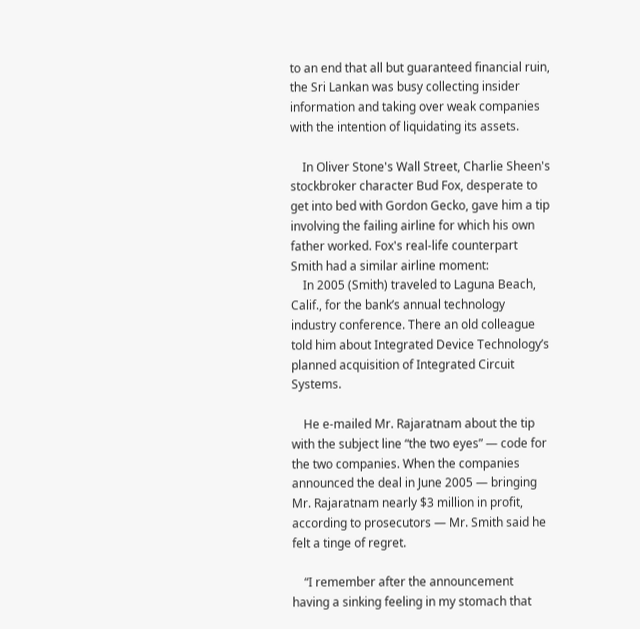to an end that all but guaranteed financial ruin, the Sri Lankan was busy collecting insider information and taking over weak companies with the intention of liquidating its assets.

    In Oliver Stone's Wall Street, Charlie Sheen's stockbroker character Bud Fox, desperate to get into bed with Gordon Gecko, gave him a tip involving the failing airline for which his own father worked. Fox's real-life counterpart Smith had a similar airline moment:
    In 2005 (Smith) traveled to Laguna Beach, Calif., for the bank’s annual technology industry conference. There an old colleague told him about Integrated Device Technology’s planned acquisition of Integrated Circuit Systems.

    He e-mailed Mr. Rajaratnam about the tip with the subject line “the two eyes” — code for the two companies. When the companies announced the deal in June 2005 — bringing Mr. Rajaratnam nearly $3 million in profit, according to prosecutors — Mr. Smith said he felt a tinge of regret.

    “I remember after the announcement having a sinking feeling in my stomach that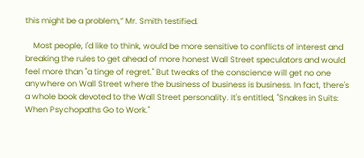this might be a problem,” Mr. Smith testified.

    Most people, I'd like to think, would be more sensitive to conflicts of interest and breaking the rules to get ahead of more honest Wall Street speculators and would feel more than "a tinge of regret." But tweaks of the conscience will get no one anywhere on Wall Street where the business of business is business. In fact, there's a whole book devoted to the Wall Street personality. It's entitled, "Snakes in Suits: When Psychopaths Go to Work."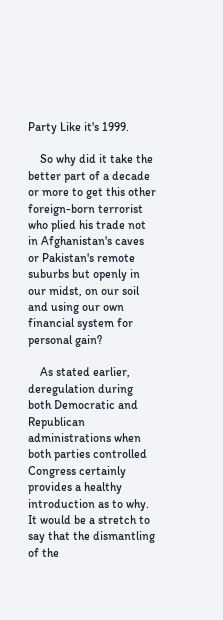Party Like it's 1999.

    So why did it take the better part of a decade or more to get this other foreign-born terrorist who plied his trade not in Afghanistan's caves or Pakistan's remote suburbs but openly in our midst, on our soil and using our own financial system for personal gain?

    As stated earlier, deregulation during both Democratic and Republican administrations when both parties controlled Congress certainly provides a healthy introduction as to why. It would be a stretch to say that the dismantling of the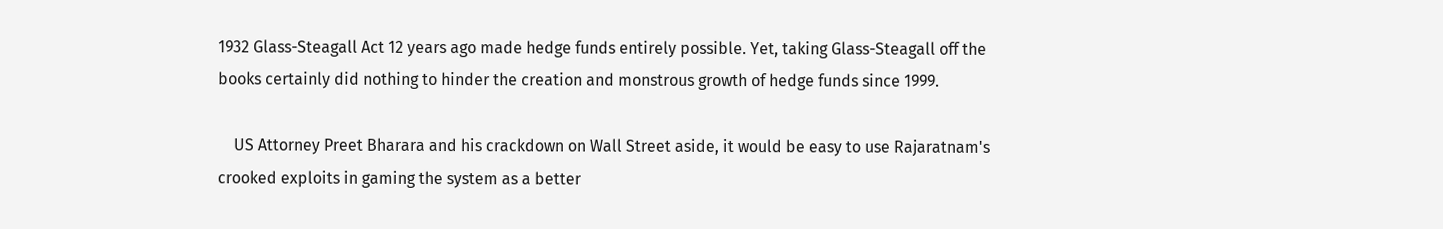1932 Glass-Steagall Act 12 years ago made hedge funds entirely possible. Yet, taking Glass-Steagall off the books certainly did nothing to hinder the creation and monstrous growth of hedge funds since 1999.

    US Attorney Preet Bharara and his crackdown on Wall Street aside, it would be easy to use Rajaratnam's crooked exploits in gaming the system as a better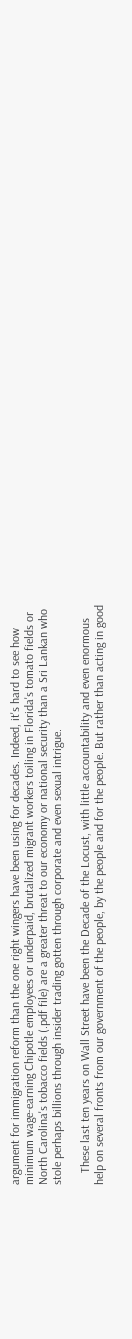argument for immigration reform than the one right wingers have been using for decades. Indeed, it's hard to see how minimum wage-earning Chipotle employees or underpaid, brutalized migrant workers toiling in Florida's tomato fields or North Carolina's tobacco fields (.pdf file) are a greater threat to our economy or national security than a Sri Lankan who stole perhaps billions through insider trading gotten through corporate and even sexual intrigue.

    These last ten years on Wall Street have been the Decade of the Locust, with little accountability and even enormous help on several fronts from our government of the people, by the people and for the people. But rather than acting in good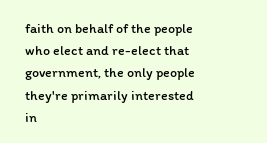faith on behalf of the people who elect and re-elect that government, the only people they're primarily interested in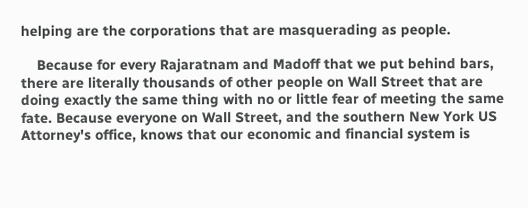helping are the corporations that are masquerading as people.

    Because for every Rajaratnam and Madoff that we put behind bars, there are literally thousands of other people on Wall Street that are doing exactly the same thing with no or little fear of meeting the same fate. Because everyone on Wall Street, and the southern New York US Attorney's office, knows that our economic and financial system is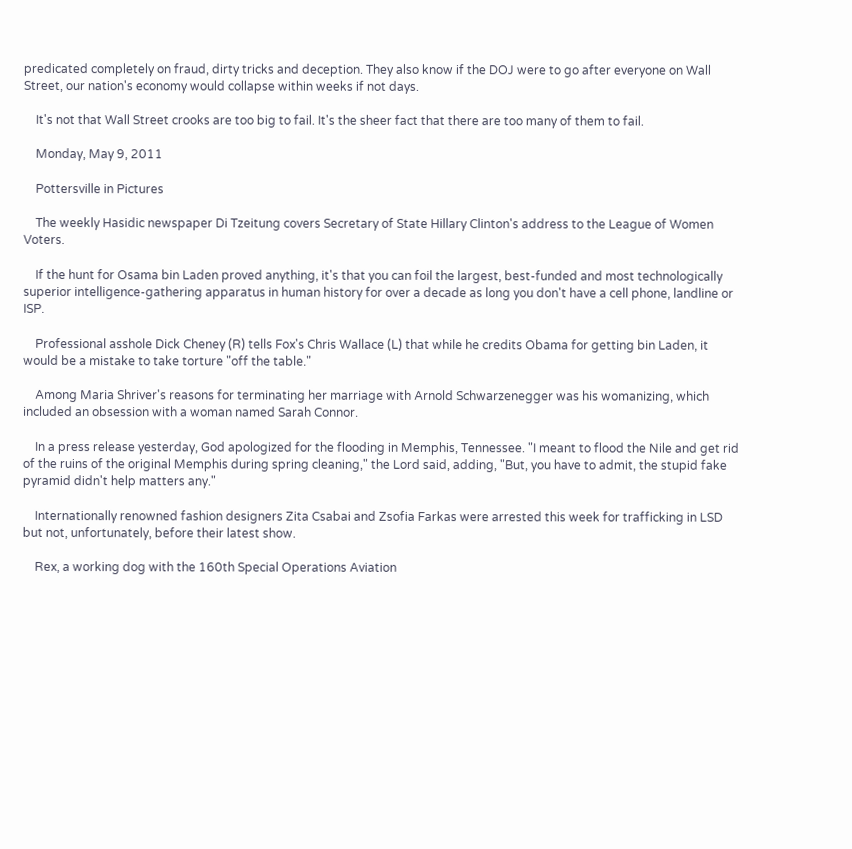predicated completely on fraud, dirty tricks and deception. They also know if the DOJ were to go after everyone on Wall Street, our nation's economy would collapse within weeks if not days.

    It's not that Wall Street crooks are too big to fail. It's the sheer fact that there are too many of them to fail.

    Monday, May 9, 2011

    Pottersville in Pictures

    The weekly Hasidic newspaper Di Tzeitung covers Secretary of State Hillary Clinton's address to the League of Women Voters.

    If the hunt for Osama bin Laden proved anything, it's that you can foil the largest, best-funded and most technologically superior intelligence-gathering apparatus in human history for over a decade as long you don't have a cell phone, landline or ISP.

    Professional asshole Dick Cheney (R) tells Fox's Chris Wallace (L) that while he credits Obama for getting bin Laden, it would be a mistake to take torture "off the table."

    Among Maria Shriver's reasons for terminating her marriage with Arnold Schwarzenegger was his womanizing, which included an obsession with a woman named Sarah Connor.

    In a press release yesterday, God apologized for the flooding in Memphis, Tennessee. "I meant to flood the Nile and get rid of the ruins of the original Memphis during spring cleaning," the Lord said, adding, "But, you have to admit, the stupid fake pyramid didn't help matters any."

    Internationally renowned fashion designers Zita Csabai and Zsofia Farkas were arrested this week for trafficking in LSD but not, unfortunately, before their latest show.

    Rex, a working dog with the 160th Special Operations Aviation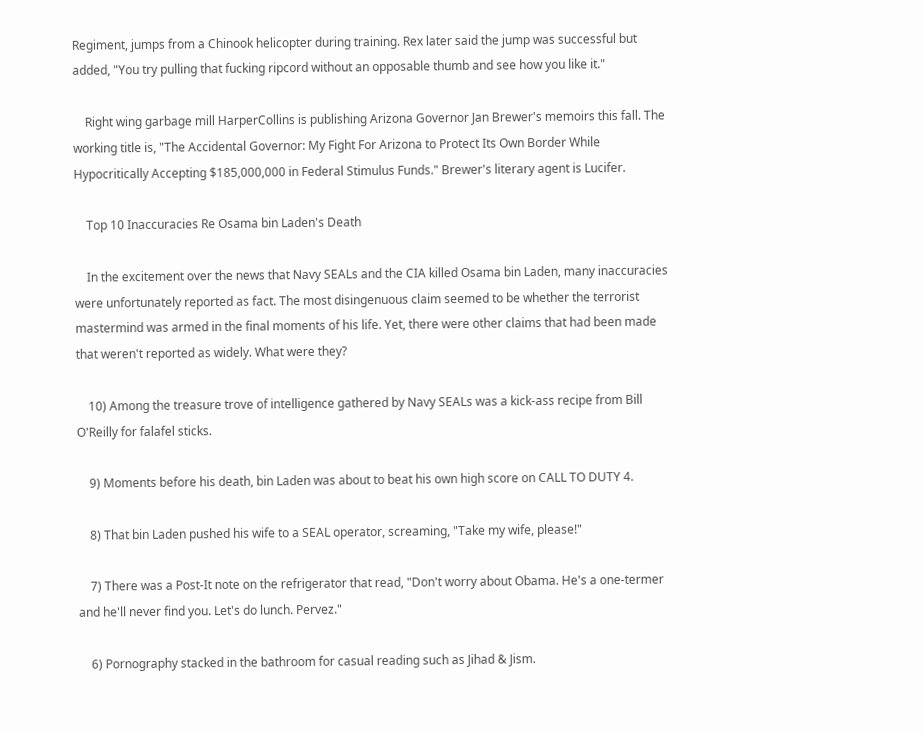Regiment, jumps from a Chinook helicopter during training. Rex later said the jump was successful but added, "You try pulling that fucking ripcord without an opposable thumb and see how you like it."

    Right wing garbage mill HarperCollins is publishing Arizona Governor Jan Brewer's memoirs this fall. The working title is, "The Accidental Governor: My Fight For Arizona to Protect Its Own Border While Hypocritically Accepting $185,000,000 in Federal Stimulus Funds." Brewer's literary agent is Lucifer.

    Top 10 Inaccuracies Re Osama bin Laden's Death

    In the excitement over the news that Navy SEALs and the CIA killed Osama bin Laden, many inaccuracies were unfortunately reported as fact. The most disingenuous claim seemed to be whether the terrorist mastermind was armed in the final moments of his life. Yet, there were other claims that had been made that weren't reported as widely. What were they?

    10) Among the treasure trove of intelligence gathered by Navy SEALs was a kick-ass recipe from Bill O'Reilly for falafel sticks.

    9) Moments before his death, bin Laden was about to beat his own high score on CALL TO DUTY 4.

    8) That bin Laden pushed his wife to a SEAL operator, screaming, "Take my wife, please!"

    7) There was a Post-It note on the refrigerator that read, "Don't worry about Obama. He's a one-termer and he'll never find you. Let's do lunch. Pervez."

    6) Pornography stacked in the bathroom for casual reading such as Jihad & Jism.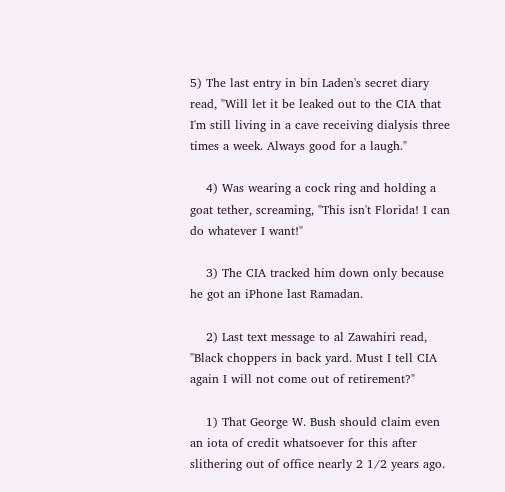5) The last entry in bin Laden's secret diary read, "Will let it be leaked out to the CIA that I'm still living in a cave receiving dialysis three times a week. Always good for a laugh."

    4) Was wearing a cock ring and holding a goat tether, screaming, "This isn't Florida! I can do whatever I want!"

    3) The CIA tracked him down only because he got an iPhone last Ramadan.

    2) Last text message to al Zawahiri read, "Black choppers in back yard. Must I tell CIA again I will not come out of retirement?"

    1) That George W. Bush should claim even an iota of credit whatsoever for this after slithering out of office nearly 2 1/2 years ago.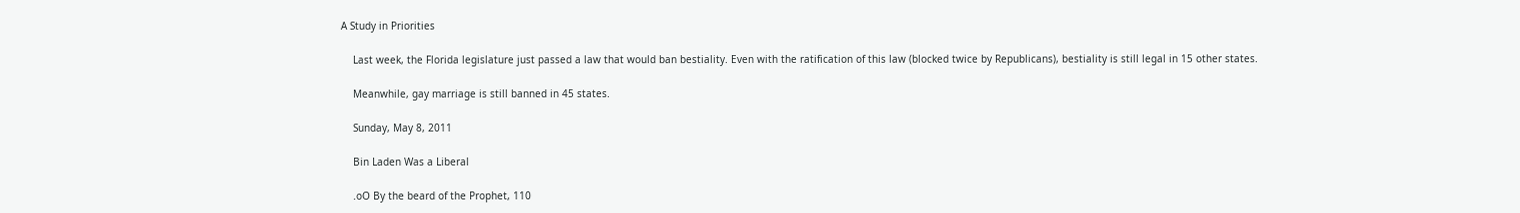A Study in Priorities

    Last week, the Florida legislature just passed a law that would ban bestiality. Even with the ratification of this law (blocked twice by Republicans), bestiality is still legal in 15 other states.

    Meanwhile, gay marriage is still banned in 45 states.

    Sunday, May 8, 2011

    Bin Laden Was a Liberal

    .oO By the beard of the Prophet, 110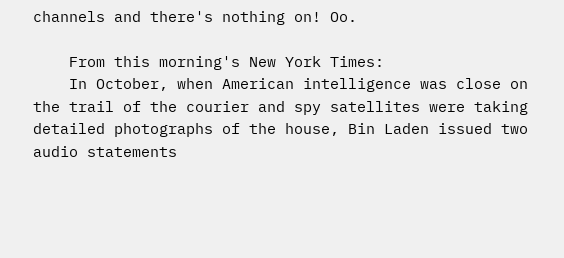channels and there's nothing on! Oo.

    From this morning's New York Times:
    In October, when American intelligence was close on the trail of the courier and spy satellites were taking detailed photographs of the house, Bin Laden issued two audio statements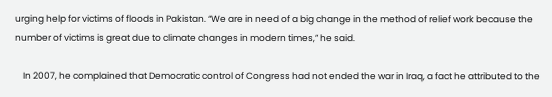urging help for victims of floods in Pakistan. “We are in need of a big change in the method of relief work because the number of victims is great due to climate changes in modern times,” he said.

    In 2007, he complained that Democratic control of Congress had not ended the war in Iraq, a fact he attributed to the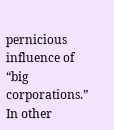pernicious influence of “big corporations.” In other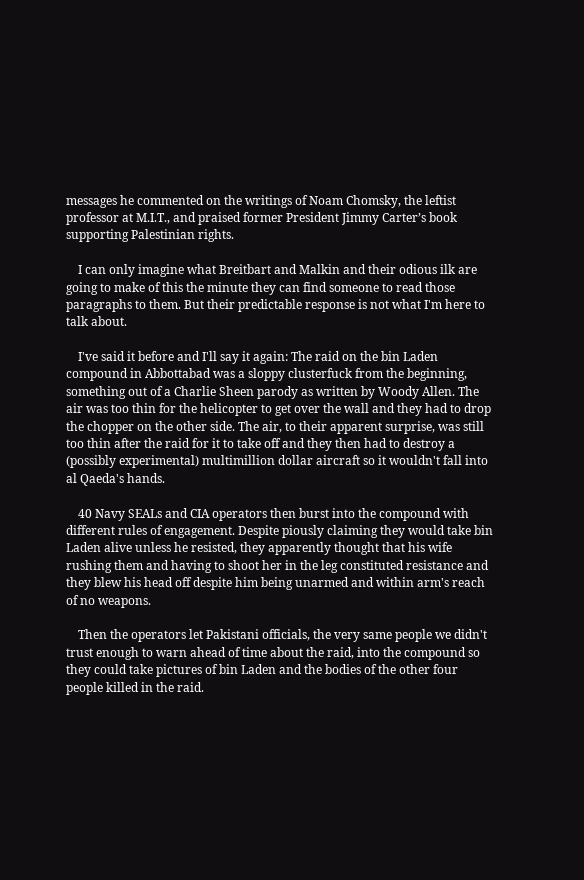messages he commented on the writings of Noam Chomsky, the leftist professor at M.I.T., and praised former President Jimmy Carter’s book supporting Palestinian rights.

    I can only imagine what Breitbart and Malkin and their odious ilk are going to make of this the minute they can find someone to read those paragraphs to them. But their predictable response is not what I'm here to talk about.

    I've said it before and I'll say it again: The raid on the bin Laden compound in Abbottabad was a sloppy clusterfuck from the beginning, something out of a Charlie Sheen parody as written by Woody Allen. The air was too thin for the helicopter to get over the wall and they had to drop the chopper on the other side. The air, to their apparent surprise, was still too thin after the raid for it to take off and they then had to destroy a (possibly experimental) multimillion dollar aircraft so it wouldn't fall into al Qaeda's hands.

    40 Navy SEALs and CIA operators then burst into the compound with different rules of engagement. Despite piously claiming they would take bin Laden alive unless he resisted, they apparently thought that his wife rushing them and having to shoot her in the leg constituted resistance and they blew his head off despite him being unarmed and within arm's reach of no weapons.

    Then the operators let Pakistani officials, the very same people we didn't trust enough to warn ahead of time about the raid, into the compound so they could take pictures of bin Laden and the bodies of the other four people killed in the raid.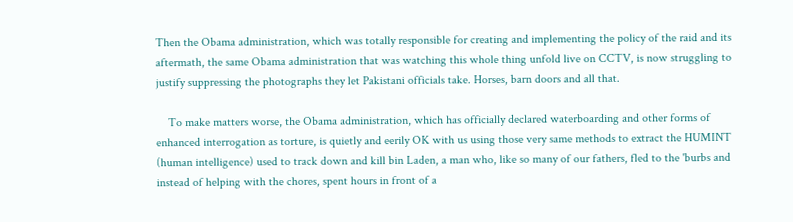Then the Obama administration, which was totally responsible for creating and implementing the policy of the raid and its aftermath, the same Obama administration that was watching this whole thing unfold live on CCTV, is now struggling to justify suppressing the photographs they let Pakistani officials take. Horses, barn doors and all that.

    To make matters worse, the Obama administration, which has officially declared waterboarding and other forms of enhanced interrogation as torture, is quietly and eerily OK with us using those very same methods to extract the HUMINT (human intelligence) used to track down and kill bin Laden, a man who, like so many of our fathers, fled to the 'burbs and instead of helping with the chores, spent hours in front of a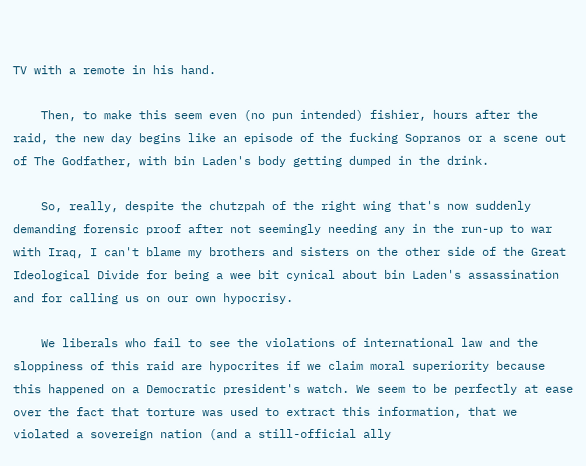TV with a remote in his hand.

    Then, to make this seem even (no pun intended) fishier, hours after the raid, the new day begins like an episode of the fucking Sopranos or a scene out of The Godfather, with bin Laden's body getting dumped in the drink.

    So, really, despite the chutzpah of the right wing that's now suddenly demanding forensic proof after not seemingly needing any in the run-up to war with Iraq, I can't blame my brothers and sisters on the other side of the Great Ideological Divide for being a wee bit cynical about bin Laden's assassination and for calling us on our own hypocrisy.

    We liberals who fail to see the violations of international law and the sloppiness of this raid are hypocrites if we claim moral superiority because this happened on a Democratic president's watch. We seem to be perfectly at ease over the fact that torture was used to extract this information, that we violated a sovereign nation (and a still-official ally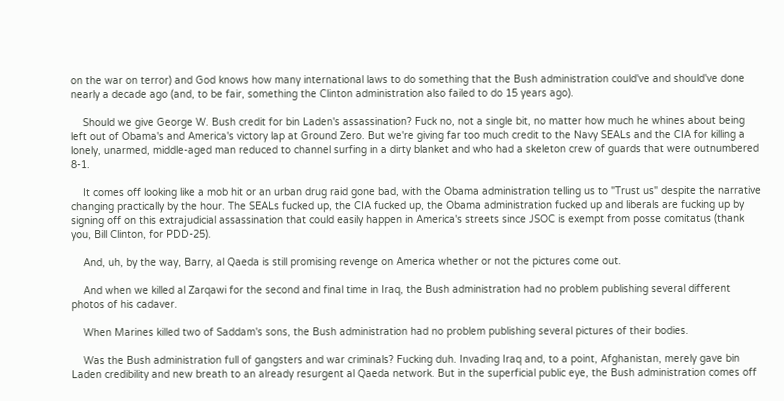on the war on terror) and God knows how many international laws to do something that the Bush administration could've and should've done nearly a decade ago (and, to be fair, something the Clinton administration also failed to do 15 years ago).

    Should we give George W. Bush credit for bin Laden's assassination? Fuck no, not a single bit, no matter how much he whines about being left out of Obama's and America's victory lap at Ground Zero. But we're giving far too much credit to the Navy SEALs and the CIA for killing a lonely, unarmed, middle-aged man reduced to channel surfing in a dirty blanket and who had a skeleton crew of guards that were outnumbered 8-1.

    It comes off looking like a mob hit or an urban drug raid gone bad, with the Obama administration telling us to "Trust us" despite the narrative changing practically by the hour. The SEALs fucked up, the CIA fucked up, the Obama administration fucked up and liberals are fucking up by signing off on this extrajudicial assassination that could easily happen in America's streets since JSOC is exempt from posse comitatus (thank you, Bill Clinton, for PDD-25).

    And, uh, by the way, Barry, al Qaeda is still promising revenge on America whether or not the pictures come out.

    And when we killed al Zarqawi for the second and final time in Iraq, the Bush administration had no problem publishing several different photos of his cadaver.

    When Marines killed two of Saddam's sons, the Bush administration had no problem publishing several pictures of their bodies.

    Was the Bush administration full of gangsters and war criminals? Fucking duh. Invading Iraq and, to a point, Afghanistan, merely gave bin Laden credibility and new breath to an already resurgent al Qaeda network. But in the superficial public eye, the Bush administration comes off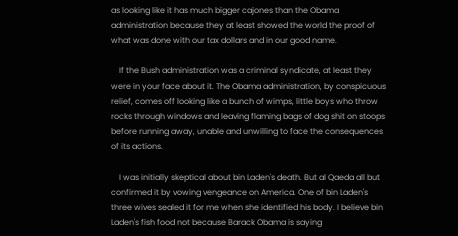as looking like it has much bigger cajones than the Obama administration because they at least showed the world the proof of what was done with our tax dollars and in our good name.

    If the Bush administration was a criminal syndicate, at least they were in your face about it. The Obama administration, by conspicuous relief, comes off looking like a bunch of wimps, little boys who throw rocks through windows and leaving flaming bags of dog shit on stoops before running away, unable and unwilling to face the consequences of its actions.

    I was initially skeptical about bin Laden's death. But al Qaeda all but confirmed it by vowing vengeance on America. One of bin Laden's three wives sealed it for me when she identified his body. I believe bin Laden's fish food not because Barack Obama is saying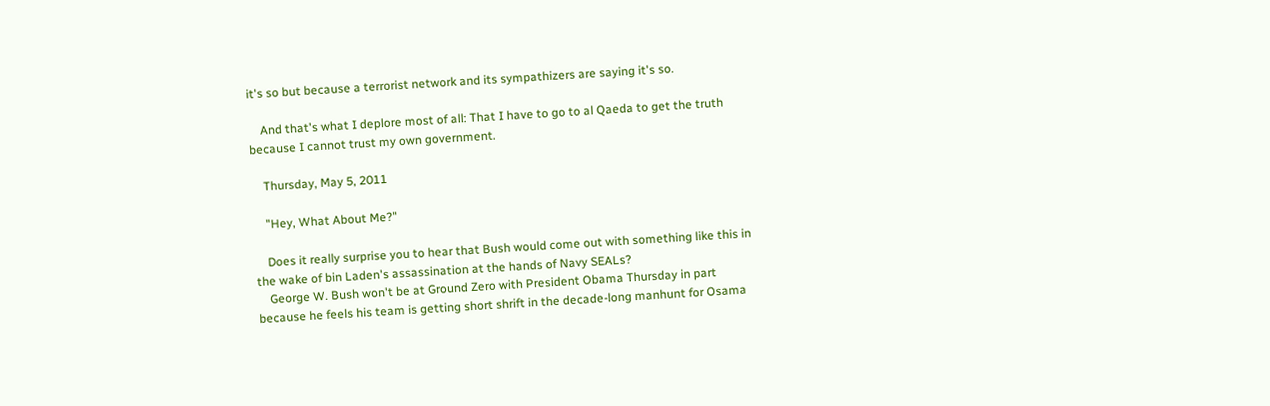it's so but because a terrorist network and its sympathizers are saying it's so.

    And that's what I deplore most of all: That I have to go to al Qaeda to get the truth because I cannot trust my own government.

    Thursday, May 5, 2011

    "Hey, What About Me?"

    Does it really surprise you to hear that Bush would come out with something like this in the wake of bin Laden's assassination at the hands of Navy SEALs?
    George W. Bush won't be at Ground Zero with President Obama Thursday in part because he feels his team is getting short shrift in the decade-long manhunt for Osama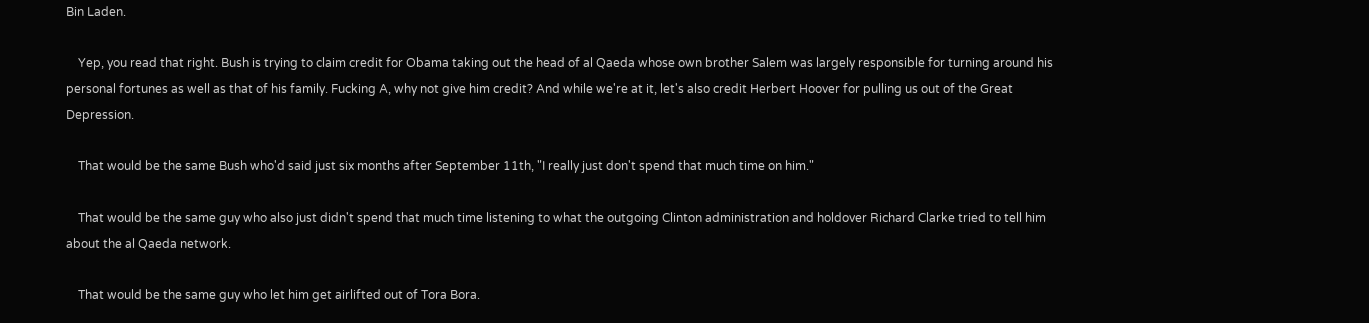Bin Laden.

    Yep, you read that right. Bush is trying to claim credit for Obama taking out the head of al Qaeda whose own brother Salem was largely responsible for turning around his personal fortunes as well as that of his family. Fucking A, why not give him credit? And while we're at it, let's also credit Herbert Hoover for pulling us out of the Great Depression.

    That would be the same Bush who'd said just six months after September 11th, "I really just don't spend that much time on him."

    That would be the same guy who also just didn't spend that much time listening to what the outgoing Clinton administration and holdover Richard Clarke tried to tell him about the al Qaeda network.

    That would be the same guy who let him get airlifted out of Tora Bora.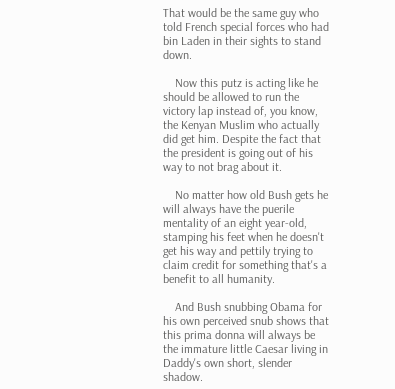That would be the same guy who told French special forces who had bin Laden in their sights to stand down.

    Now this putz is acting like he should be allowed to run the victory lap instead of, you know, the Kenyan Muslim who actually did get him. Despite the fact that the president is going out of his way to not brag about it.

    No matter how old Bush gets he will always have the puerile mentality of an eight year-old, stamping his feet when he doesn't get his way and pettily trying to claim credit for something that's a benefit to all humanity.

    And Bush snubbing Obama for his own perceived snub shows that this prima donna will always be the immature little Caesar living in Daddy's own short, slender shadow.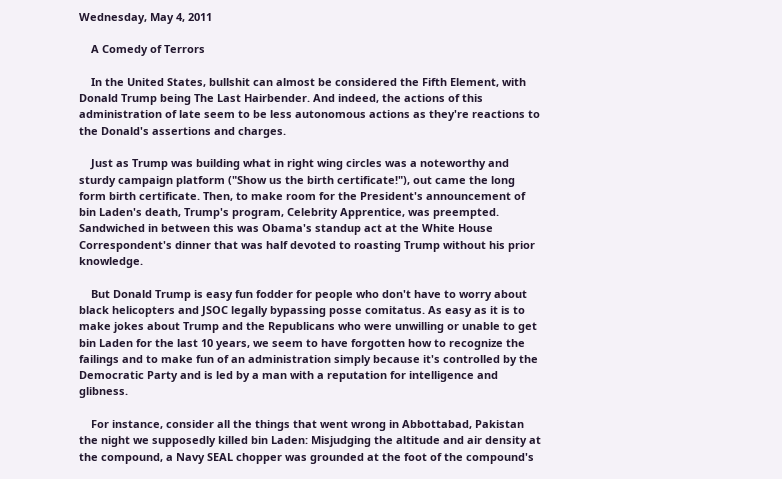Wednesday, May 4, 2011

    A Comedy of Terrors

    In the United States, bullshit can almost be considered the Fifth Element, with Donald Trump being The Last Hairbender. And indeed, the actions of this administration of late seem to be less autonomous actions as they're reactions to the Donald's assertions and charges.

    Just as Trump was building what in right wing circles was a noteworthy and sturdy campaign platform ("Show us the birth certificate!"), out came the long form birth certificate. Then, to make room for the President's announcement of bin Laden's death, Trump's program, Celebrity Apprentice, was preempted. Sandwiched in between this was Obama's standup act at the White House Correspondent's dinner that was half devoted to roasting Trump without his prior knowledge.

    But Donald Trump is easy fun fodder for people who don't have to worry about black helicopters and JSOC legally bypassing posse comitatus. As easy as it is to make jokes about Trump and the Republicans who were unwilling or unable to get bin Laden for the last 10 years, we seem to have forgotten how to recognize the failings and to make fun of an administration simply because it's controlled by the Democratic Party and is led by a man with a reputation for intelligence and glibness.

    For instance, consider all the things that went wrong in Abbottabad, Pakistan the night we supposedly killed bin Laden: Misjudging the altitude and air density at the compound, a Navy SEAL chopper was grounded at the foot of the compound's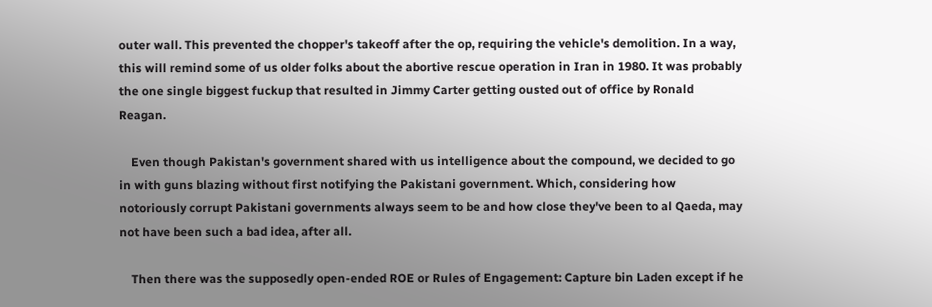outer wall. This prevented the chopper's takeoff after the op, requiring the vehicle's demolition. In a way, this will remind some of us older folks about the abortive rescue operation in Iran in 1980. It was probably the one single biggest fuckup that resulted in Jimmy Carter getting ousted out of office by Ronald Reagan.

    Even though Pakistan's government shared with us intelligence about the compound, we decided to go in with guns blazing without first notifying the Pakistani government. Which, considering how notoriously corrupt Pakistani governments always seem to be and how close they've been to al Qaeda, may not have been such a bad idea, after all.

    Then there was the supposedly open-ended ROE or Rules of Engagement: Capture bin Laden except if he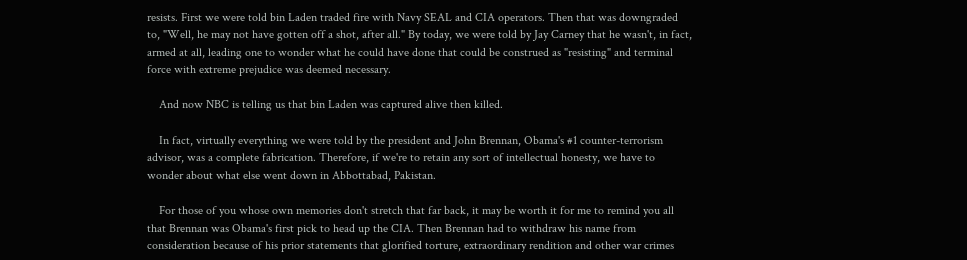resists. First we were told bin Laden traded fire with Navy SEAL and CIA operators. Then that was downgraded to, "Well, he may not have gotten off a shot, after all." By today, we were told by Jay Carney that he wasn't, in fact, armed at all, leading one to wonder what he could have done that could be construed as "resisting" and terminal force with extreme prejudice was deemed necessary.

    And now NBC is telling us that bin Laden was captured alive then killed.

    In fact, virtually everything we were told by the president and John Brennan, Obama's #1 counter-terrorism advisor, was a complete fabrication. Therefore, if we're to retain any sort of intellectual honesty, we have to wonder about what else went down in Abbottabad, Pakistan.

    For those of you whose own memories don't stretch that far back, it may be worth it for me to remind you all that Brennan was Obama's first pick to head up the CIA. Then Brennan had to withdraw his name from consideration because of his prior statements that glorified torture, extraordinary rendition and other war crimes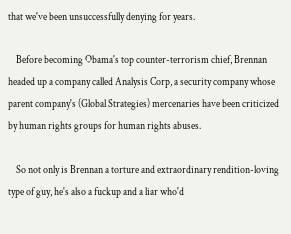that we've been unsuccessfully denying for years.

    Before becoming Obama's top counter-terrorism chief, Brennan headed up a company called Analysis Corp, a security company whose parent company's (Global Strategies) mercenaries have been criticized by human rights groups for human rights abuses.

    So not only is Brennan a torture and extraordinary rendition-loving type of guy, he's also a fuckup and a liar who'd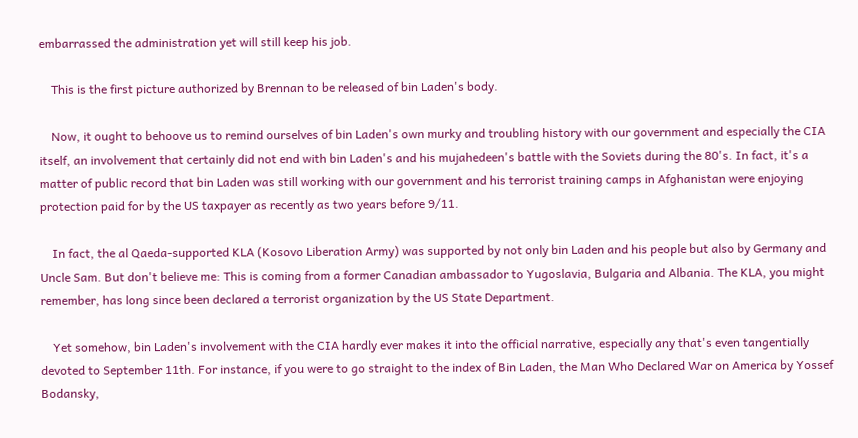embarrassed the administration yet will still keep his job.

    This is the first picture authorized by Brennan to be released of bin Laden's body.

    Now, it ought to behoove us to remind ourselves of bin Laden's own murky and troubling history with our government and especially the CIA itself, an involvement that certainly did not end with bin Laden's and his mujahedeen's battle with the Soviets during the 80's. In fact, it's a matter of public record that bin Laden was still working with our government and his terrorist training camps in Afghanistan were enjoying protection paid for by the US taxpayer as recently as two years before 9/11.

    In fact, the al Qaeda-supported KLA (Kosovo Liberation Army) was supported by not only bin Laden and his people but also by Germany and Uncle Sam. But don't believe me: This is coming from a former Canadian ambassador to Yugoslavia, Bulgaria and Albania. The KLA, you might remember, has long since been declared a terrorist organization by the US State Department.

    Yet somehow, bin Laden's involvement with the CIA hardly ever makes it into the official narrative, especially any that's even tangentially devoted to September 11th. For instance, if you were to go straight to the index of Bin Laden, the Man Who Declared War on America by Yossef Bodansky,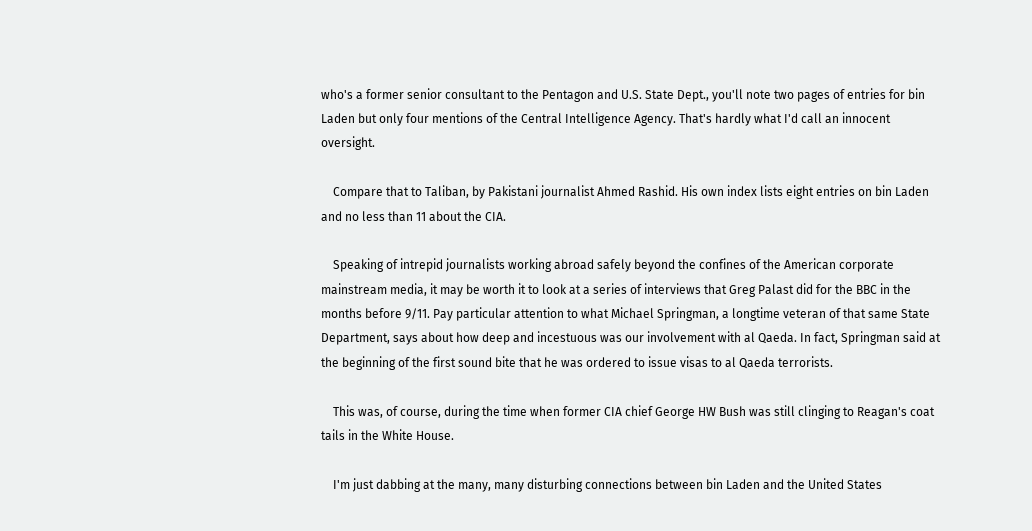who's a former senior consultant to the Pentagon and U.S. State Dept., you'll note two pages of entries for bin Laden but only four mentions of the Central Intelligence Agency. That's hardly what I'd call an innocent oversight.

    Compare that to Taliban, by Pakistani journalist Ahmed Rashid. His own index lists eight entries on bin Laden and no less than 11 about the CIA.

    Speaking of intrepid journalists working abroad safely beyond the confines of the American corporate mainstream media, it may be worth it to look at a series of interviews that Greg Palast did for the BBC in the months before 9/11. Pay particular attention to what Michael Springman, a longtime veteran of that same State Department, says about how deep and incestuous was our involvement with al Qaeda. In fact, Springman said at the beginning of the first sound bite that he was ordered to issue visas to al Qaeda terrorists.

    This was, of course, during the time when former CIA chief George HW Bush was still clinging to Reagan's coat tails in the White House.

    I'm just dabbing at the many, many disturbing connections between bin Laden and the United States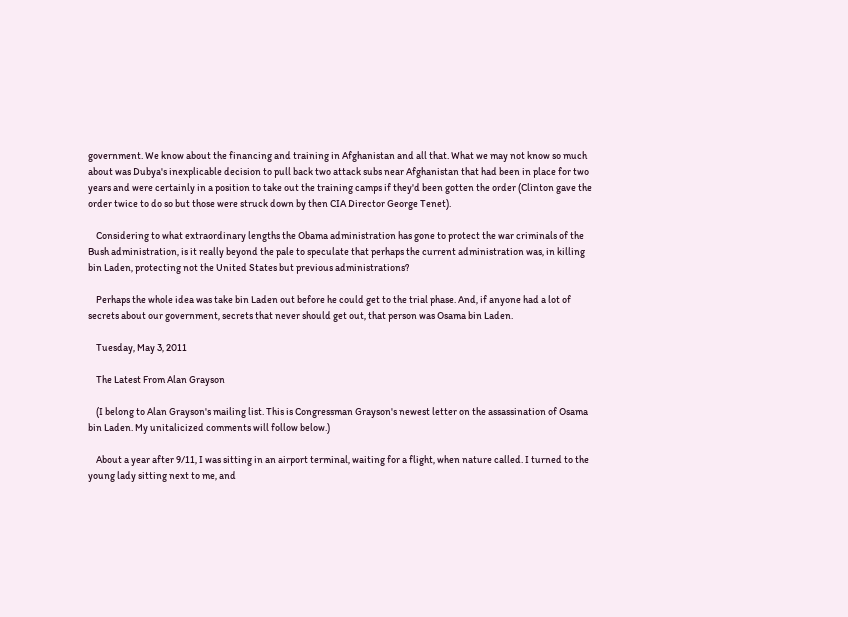government. We know about the financing and training in Afghanistan and all that. What we may not know so much about was Dubya's inexplicable decision to pull back two attack subs near Afghanistan that had been in place for two years and were certainly in a position to take out the training camps if they'd been gotten the order (Clinton gave the order twice to do so but those were struck down by then CIA Director George Tenet).

    Considering to what extraordinary lengths the Obama administration has gone to protect the war criminals of the Bush administration, is it really beyond the pale to speculate that perhaps the current administration was, in killing bin Laden, protecting not the United States but previous administrations?

    Perhaps the whole idea was take bin Laden out before he could get to the trial phase. And, if anyone had a lot of secrets about our government, secrets that never should get out, that person was Osama bin Laden.

    Tuesday, May 3, 2011

    The Latest From Alan Grayson

    (I belong to Alan Grayson's mailing list. This is Congressman Grayson's newest letter on the assassination of Osama bin Laden. My unitalicized comments will follow below.)

    About a year after 9/11, I was sitting in an airport terminal, waiting for a flight, when nature called. I turned to the young lady sitting next to me, and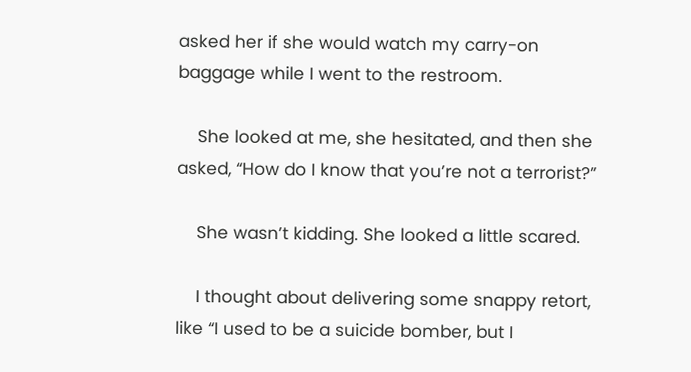asked her if she would watch my carry-on baggage while I went to the restroom.

    She looked at me, she hesitated, and then she asked, “How do I know that you’re not a terrorist?”

    She wasn’t kidding. She looked a little scared.

    I thought about delivering some snappy retort, like “I used to be a suicide bomber, but I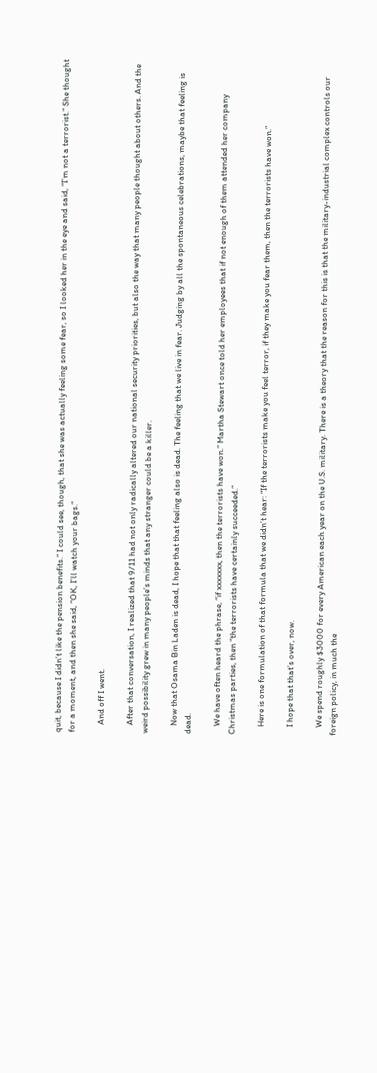quit, because I didn’t like the pension benefits.” I could see, though, that she was actually feeling some fear, so I looked her in the eye and said, “I’m not a terrorist.” She thought for a moment, and then she said, “OK, I’ll watch your bags.”

    And off I went.

    After that conversation, I realized that 9/11 had not only radically altered our national security priorities, but also the way that many people thought about others. And the weird possibility grew in many people’s minds that any stranger could be a killer.

    Now that Osama Bin Laden is dead, I hope that that feeling also is dead. The feeling that we live in fear. Judging by all the spontaneous celebrations, maybe that feeling is dead.

    We have often heard the phrase, “if xxxxxxx, then the terrorists have won.” Martha Stewart once told her employees that if not enough of them attended her company Christmas parties, then “the terrorists have certainly succeeded.”

    Here is one formulation of that formula that we didn’t hear: “If the terrorists make you feel terror, if they make you fear them, then the terrorists have won.”

    I hope that that’s over, now.

    We spend roughly $3000 for every American each year on the U.S. military. There is a theory that the reason for this is that the military-industrial complex controls our foreign policy, in much the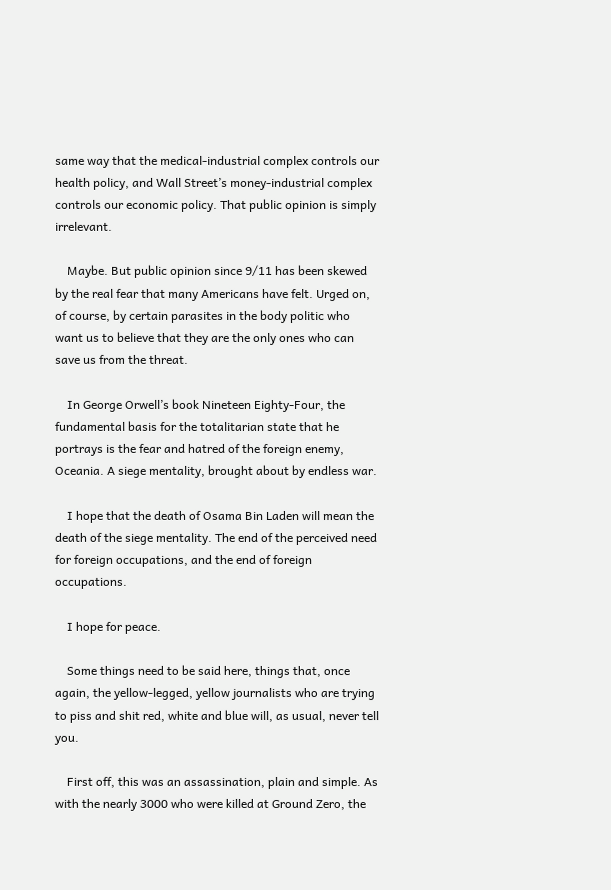same way that the medical-industrial complex controls our health policy, and Wall Street’s money-industrial complex controls our economic policy. That public opinion is simply irrelevant.

    Maybe. But public opinion since 9/11 has been skewed by the real fear that many Americans have felt. Urged on, of course, by certain parasites in the body politic who want us to believe that they are the only ones who can save us from the threat.

    In George Orwell’s book Nineteen Eighty-Four, the fundamental basis for the totalitarian state that he portrays is the fear and hatred of the foreign enemy, Oceania. A siege mentality, brought about by endless war.

    I hope that the death of Osama Bin Laden will mean the death of the siege mentality. The end of the perceived need for foreign occupations, and the end of foreign occupations.

    I hope for peace.

    Some things need to be said here, things that, once again, the yellow-legged, yellow journalists who are trying to piss and shit red, white and blue will, as usual, never tell you.

    First off, this was an assassination, plain and simple. As with the nearly 3000 who were killed at Ground Zero, the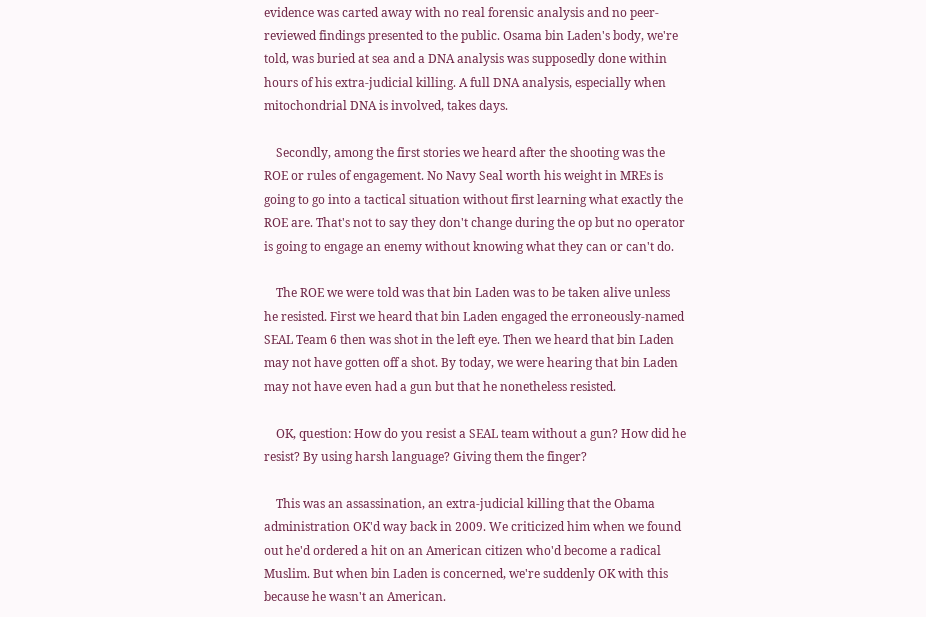evidence was carted away with no real forensic analysis and no peer-reviewed findings presented to the public. Osama bin Laden's body, we're told, was buried at sea and a DNA analysis was supposedly done within hours of his extra-judicial killing. A full DNA analysis, especially when mitochondrial DNA is involved, takes days.

    Secondly, among the first stories we heard after the shooting was the ROE or rules of engagement. No Navy Seal worth his weight in MREs is going to go into a tactical situation without first learning what exactly the ROE are. That's not to say they don't change during the op but no operator is going to engage an enemy without knowing what they can or can't do.

    The ROE we were told was that bin Laden was to be taken alive unless he resisted. First we heard that bin Laden engaged the erroneously-named SEAL Team 6 then was shot in the left eye. Then we heard that bin Laden may not have gotten off a shot. By today, we were hearing that bin Laden may not have even had a gun but that he nonetheless resisted.

    OK, question: How do you resist a SEAL team without a gun? How did he resist? By using harsh language? Giving them the finger?

    This was an assassination, an extra-judicial killing that the Obama administration OK'd way back in 2009. We criticized him when we found out he'd ordered a hit on an American citizen who'd become a radical Muslim. But when bin Laden is concerned, we're suddenly OK with this because he wasn't an American.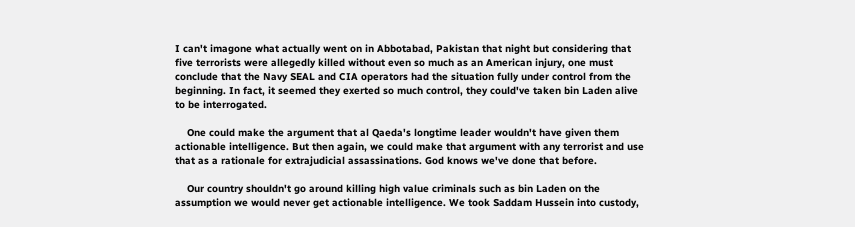I can't imagone what actually went on in Abbotabad, Pakistan that night but considering that five terrorists were allegedly killed without even so much as an American injury, one must conclude that the Navy SEAL and CIA operators had the situation fully under control from the beginning. In fact, it seemed they exerted so much control, they could've taken bin Laden alive to be interrogated.

    One could make the argument that al Qaeda's longtime leader wouldn't have given them actionable intelligence. But then again, we could make that argument with any terrorist and use that as a rationale for extrajudicial assassinations. God knows we've done that before.

    Our country shouldn't go around killing high value criminals such as bin Laden on the assumption we would never get actionable intelligence. We took Saddam Hussein into custody,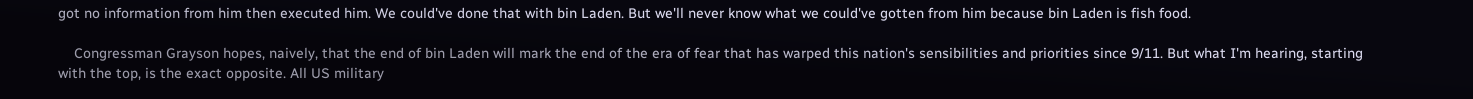got no information from him then executed him. We could've done that with bin Laden. But we'll never know what we could've gotten from him because bin Laden is fish food.

    Congressman Grayson hopes, naively, that the end of bin Laden will mark the end of the era of fear that has warped this nation's sensibilities and priorities since 9/11. But what I'm hearing, starting with the top, is the exact opposite. All US military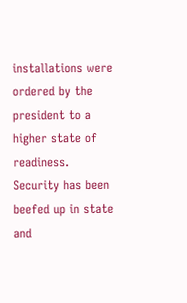installations were ordered by the president to a higher state of readiness. Security has been beefed up in state and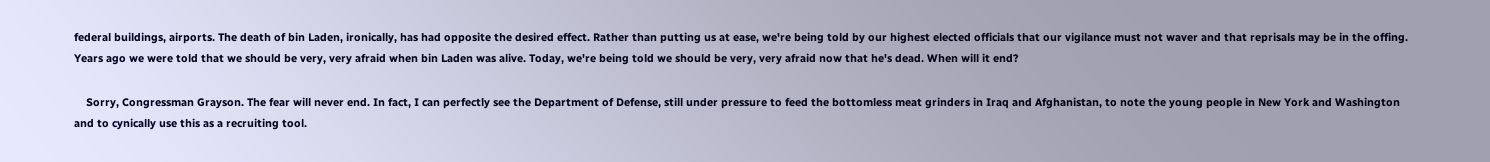federal buildings, airports. The death of bin Laden, ironically, has had opposite the desired effect. Rather than putting us at ease, we're being told by our highest elected officials that our vigilance must not waver and that reprisals may be in the offing. Years ago we were told that we should be very, very afraid when bin Laden was alive. Today, we're being told we should be very, very afraid now that he's dead. When will it end?

    Sorry, Congressman Grayson. The fear will never end. In fact, I can perfectly see the Department of Defense, still under pressure to feed the bottomless meat grinders in Iraq and Afghanistan, to note the young people in New York and Washington and to cynically use this as a recruiting tool.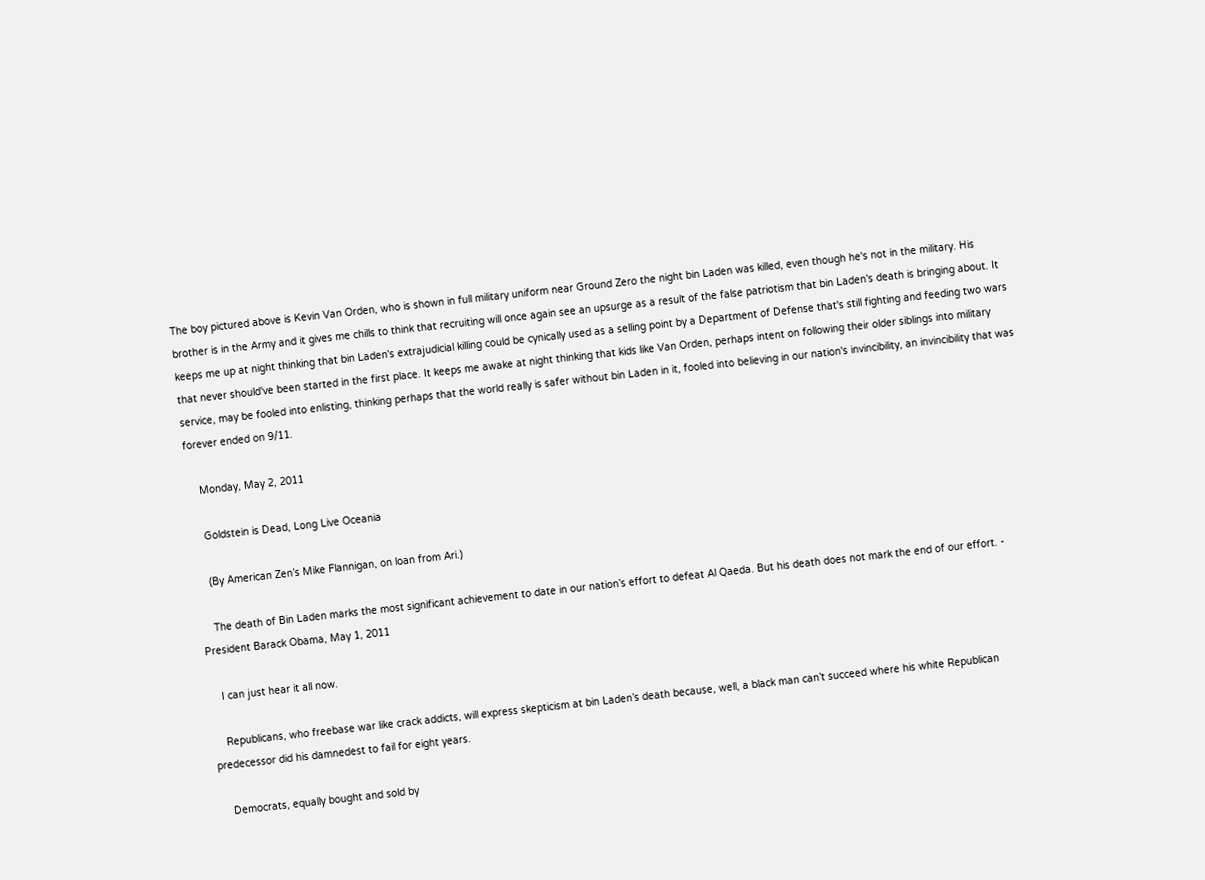The boy pictured above is Kevin Van Orden, who is shown in full military uniform near Ground Zero the night bin Laden was killed, even though he's not in the military. His brother is in the Army and it gives me chills to think that recruiting will once again see an upsurge as a result of the false patriotism that bin Laden's death is bringing about. It keeps me up at night thinking that bin Laden's extrajudicial killing could be cynically used as a selling point by a Department of Defense that's still fighting and feeding two wars that never should've been started in the first place. It keeps me awake at night thinking that kids like Van Orden, perhaps intent on following their older siblings into military service, may be fooled into enlisting, thinking perhaps that the world really is safer without bin Laden in it, fooled into believing in our nation's invincibility, an invincibility that was forever ended on 9/11.

    Monday, May 2, 2011

    Goldstein is Dead, Long Live Oceania

    (By American Zen’s Mike Flannigan, on loan from Ari.)

    The death of Bin Laden marks the most significant achievement to date in our nation’s effort to defeat Al Qaeda. But his death does not mark the end of our effort. - President Barack Obama, May 1, 2011

    I can just hear it all now.

    Republicans, who freebase war like crack addicts, will express skepticism at bin Laden’s death because, well, a black man can’t succeed where his white Republican predecessor did his damnedest to fail for eight years.

    Democrats, equally bought and sold by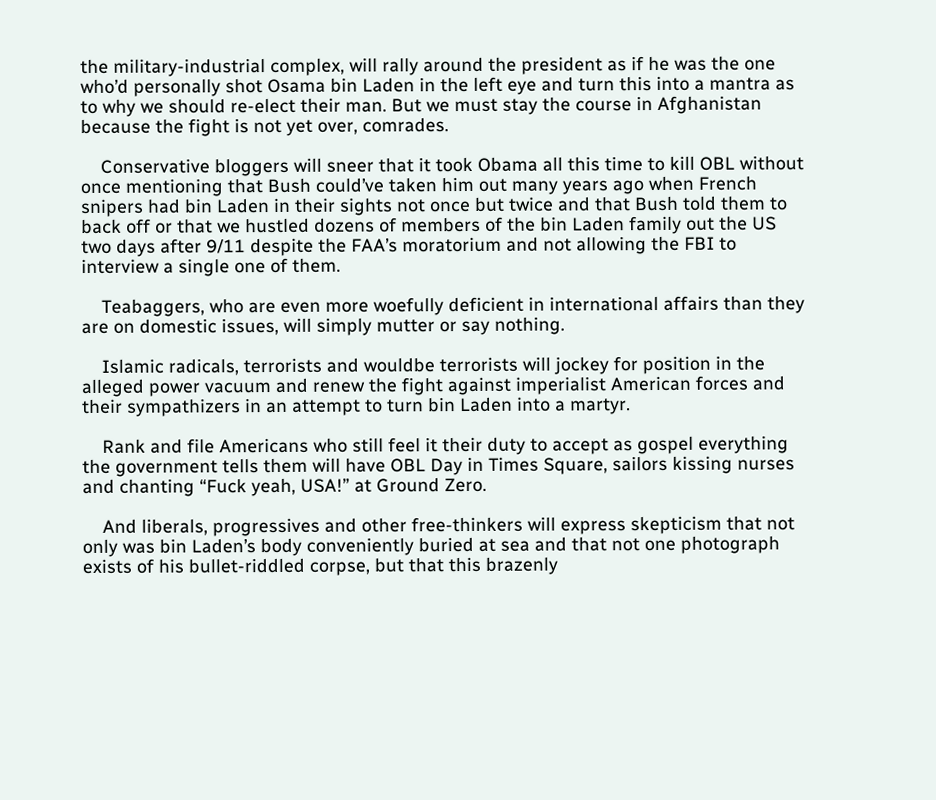the military-industrial complex, will rally around the president as if he was the one who’d personally shot Osama bin Laden in the left eye and turn this into a mantra as to why we should re-elect their man. But we must stay the course in Afghanistan because the fight is not yet over, comrades.

    Conservative bloggers will sneer that it took Obama all this time to kill OBL without once mentioning that Bush could’ve taken him out many years ago when French snipers had bin Laden in their sights not once but twice and that Bush told them to back off or that we hustled dozens of members of the bin Laden family out the US two days after 9/11 despite the FAA’s moratorium and not allowing the FBI to interview a single one of them.

    Teabaggers, who are even more woefully deficient in international affairs than they are on domestic issues, will simply mutter or say nothing.

    Islamic radicals, terrorists and wouldbe terrorists will jockey for position in the alleged power vacuum and renew the fight against imperialist American forces and their sympathizers in an attempt to turn bin Laden into a martyr.

    Rank and file Americans who still feel it their duty to accept as gospel everything the government tells them will have OBL Day in Times Square, sailors kissing nurses and chanting “Fuck yeah, USA!” at Ground Zero.

    And liberals, progressives and other free-thinkers will express skepticism that not only was bin Laden’s body conveniently buried at sea and that not one photograph exists of his bullet-riddled corpse, but that this brazenly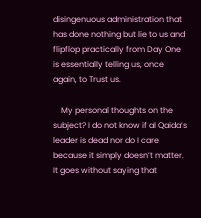disingenuous administration that has done nothing but lie to us and flipflop practically from Day One is essentially telling us, once again, to Trust us.

    My personal thoughts on the subject? I do not know if al Qaida’s leader is dead nor do I care because it simply doesn’t matter. It goes without saying that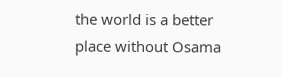the world is a better place without Osama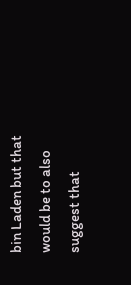bin Laden but that would be to also suggest that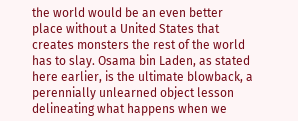the world would be an even better place without a United States that creates monsters the rest of the world has to slay. Osama bin Laden, as stated here earlier, is the ultimate blowback, a perennially unlearned object lesson delineating what happens when we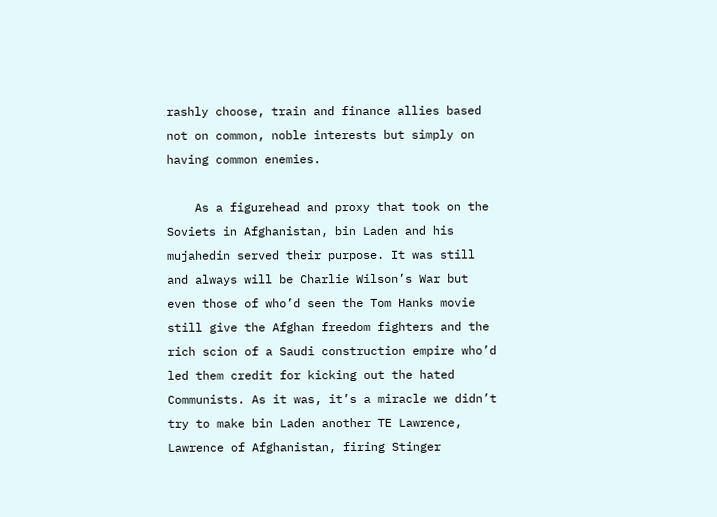rashly choose, train and finance allies based not on common, noble interests but simply on having common enemies.

    As a figurehead and proxy that took on the Soviets in Afghanistan, bin Laden and his mujahedin served their purpose. It was still and always will be Charlie Wilson’s War but even those of who’d seen the Tom Hanks movie still give the Afghan freedom fighters and the rich scion of a Saudi construction empire who’d led them credit for kicking out the hated Communists. As it was, it’s a miracle we didn’t try to make bin Laden another TE Lawrence, Lawrence of Afghanistan, firing Stinger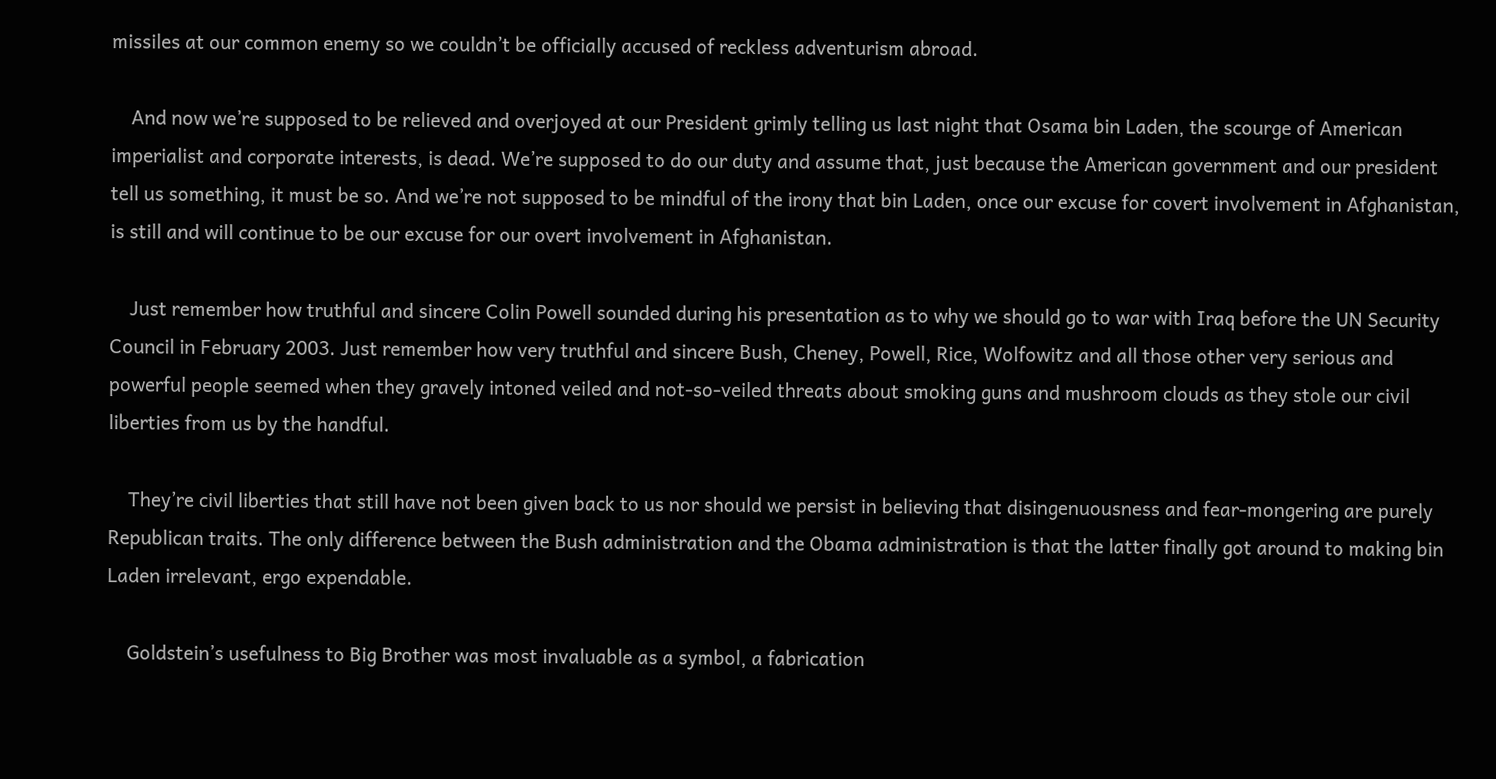missiles at our common enemy so we couldn’t be officially accused of reckless adventurism abroad.

    And now we’re supposed to be relieved and overjoyed at our President grimly telling us last night that Osama bin Laden, the scourge of American imperialist and corporate interests, is dead. We’re supposed to do our duty and assume that, just because the American government and our president tell us something, it must be so. And we’re not supposed to be mindful of the irony that bin Laden, once our excuse for covert involvement in Afghanistan, is still and will continue to be our excuse for our overt involvement in Afghanistan.

    Just remember how truthful and sincere Colin Powell sounded during his presentation as to why we should go to war with Iraq before the UN Security Council in February 2003. Just remember how very truthful and sincere Bush, Cheney, Powell, Rice, Wolfowitz and all those other very serious and powerful people seemed when they gravely intoned veiled and not-so-veiled threats about smoking guns and mushroom clouds as they stole our civil liberties from us by the handful.

    They’re civil liberties that still have not been given back to us nor should we persist in believing that disingenuousness and fear-mongering are purely Republican traits. The only difference between the Bush administration and the Obama administration is that the latter finally got around to making bin Laden irrelevant, ergo expendable.

    Goldstein’s usefulness to Big Brother was most invaluable as a symbol, a fabrication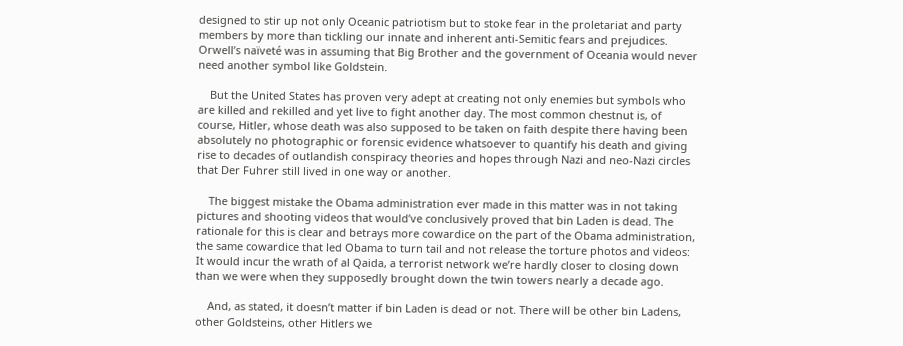designed to stir up not only Oceanic patriotism but to stoke fear in the proletariat and party members by more than tickling our innate and inherent anti-Semitic fears and prejudices. Orwell’s naïveté was in assuming that Big Brother and the government of Oceania would never need another symbol like Goldstein.

    But the United States has proven very adept at creating not only enemies but symbols who are killed and rekilled and yet live to fight another day. The most common chestnut is, of course, Hitler, whose death was also supposed to be taken on faith despite there having been absolutely no photographic or forensic evidence whatsoever to quantify his death and giving rise to decades of outlandish conspiracy theories and hopes through Nazi and neo-Nazi circles that Der Fuhrer still lived in one way or another.

    The biggest mistake the Obama administration ever made in this matter was in not taking pictures and shooting videos that would’ve conclusively proved that bin Laden is dead. The rationale for this is clear and betrays more cowardice on the part of the Obama administration, the same cowardice that led Obama to turn tail and not release the torture photos and videos: It would incur the wrath of al Qaida, a terrorist network we’re hardly closer to closing down than we were when they supposedly brought down the twin towers nearly a decade ago.

    And, as stated, it doesn’t matter if bin Laden is dead or not. There will be other bin Ladens, other Goldsteins, other Hitlers we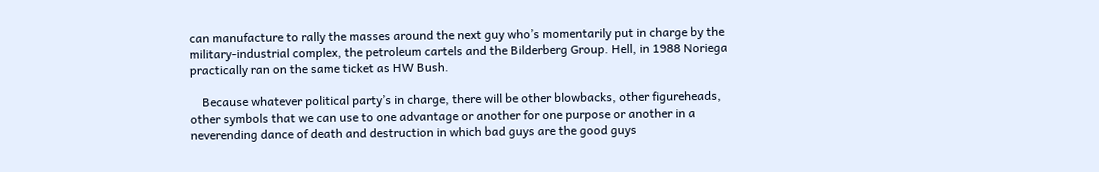can manufacture to rally the masses around the next guy who’s momentarily put in charge by the military-industrial complex, the petroleum cartels and the Bilderberg Group. Hell, in 1988 Noriega practically ran on the same ticket as HW Bush.

    Because whatever political party’s in charge, there will be other blowbacks, other figureheads, other symbols that we can use to one advantage or another for one purpose or another in a neverending dance of death and destruction in which bad guys are the good guys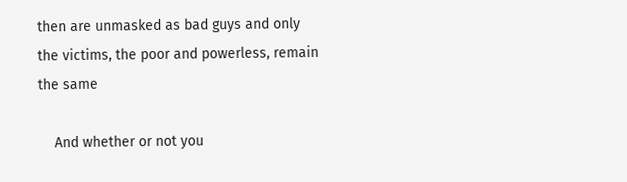then are unmasked as bad guys and only the victims, the poor and powerless, remain the same

    And whether or not you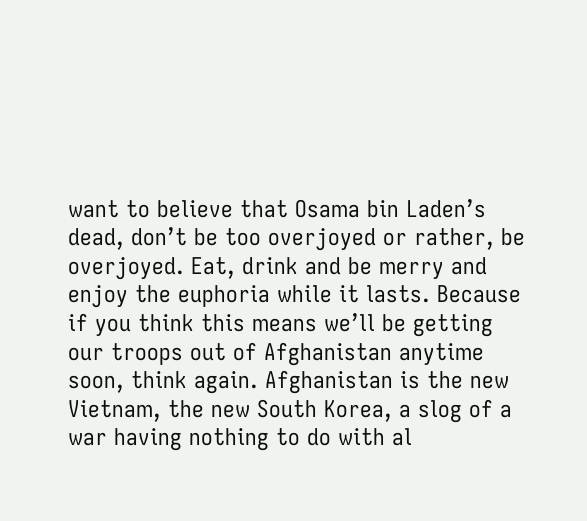want to believe that Osama bin Laden’s dead, don’t be too overjoyed or rather, be overjoyed. Eat, drink and be merry and enjoy the euphoria while it lasts. Because if you think this means we’ll be getting our troops out of Afghanistan anytime soon, think again. Afghanistan is the new Vietnam, the new South Korea, a slog of a war having nothing to do with al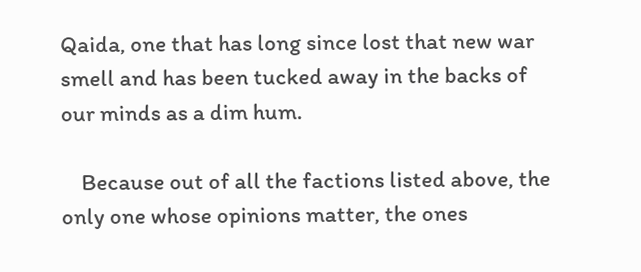Qaida, one that has long since lost that new war smell and has been tucked away in the backs of our minds as a dim hum.

    Because out of all the factions listed above, the only one whose opinions matter, the ones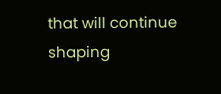that will continue shaping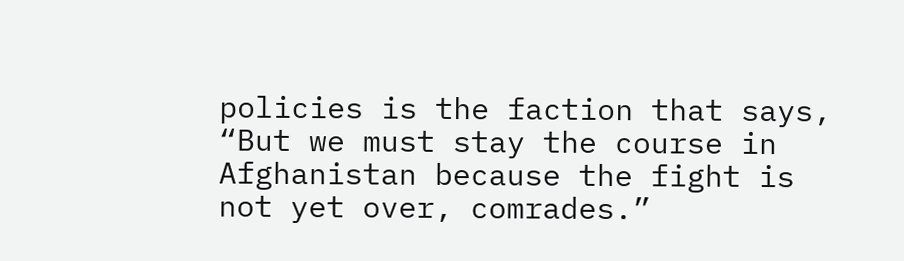policies is the faction that says, “But we must stay the course in Afghanistan because the fight is not yet over, comrades.”